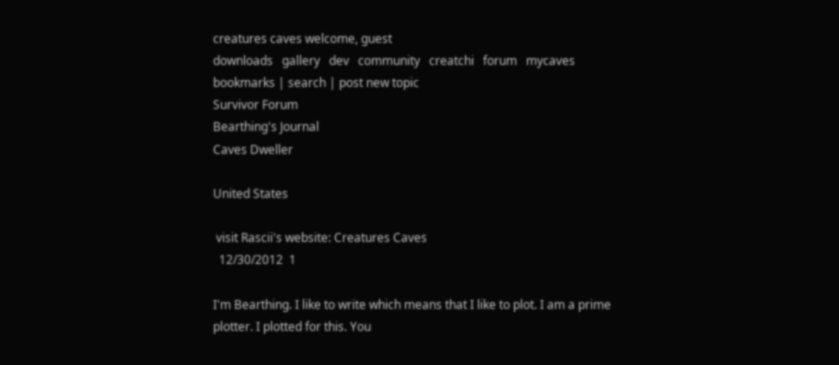creatures caves welcome, guest
downloads   gallery   dev   community   creatchi   forum   mycaves
bookmarks | search | post new topic
Survivor Forum
Bearthing's Journal
Caves Dweller

United States

 visit Rascii's website: Creatures Caves
  12/30/2012  1

I'm Bearthing. I like to write which means that I like to plot. I am a prime plotter. I plotted for this. You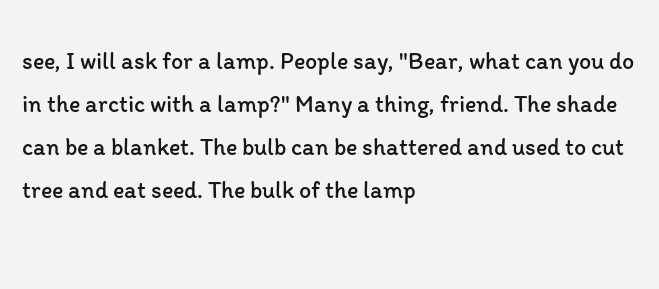see, I will ask for a lamp. People say, "Bear, what can you do in the arctic with a lamp?" Many a thing, friend. The shade can be a blanket. The bulb can be shattered and used to cut tree and eat seed. The bulk of the lamp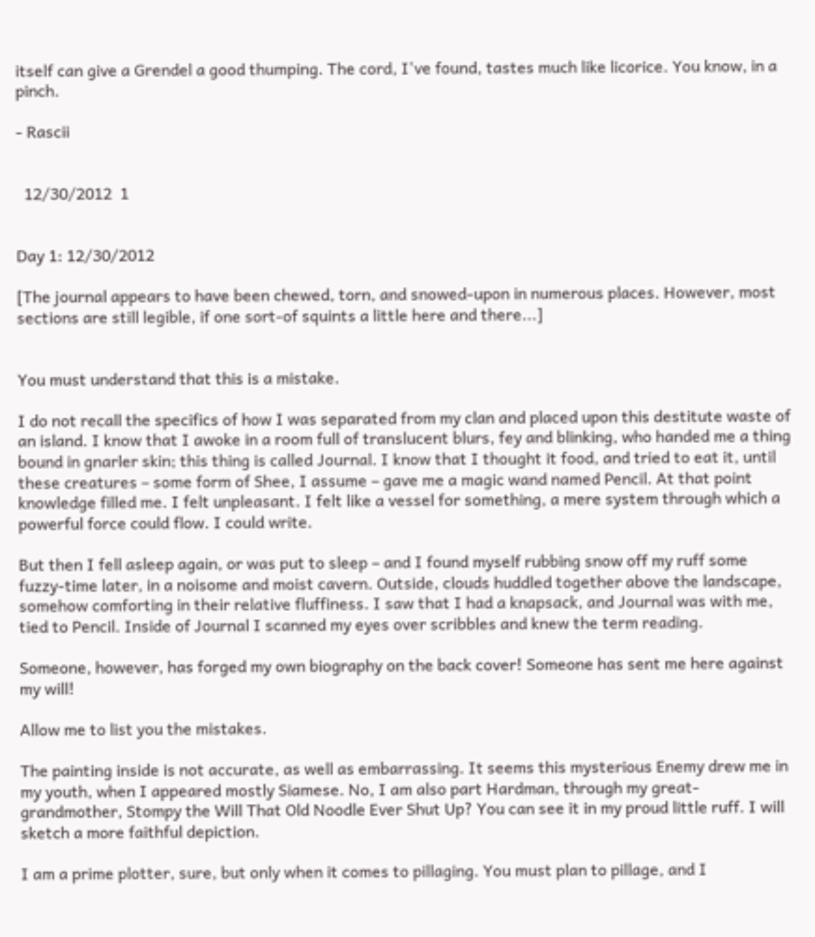itself can give a Grendel a good thumping. The cord, I've found, tastes much like licorice. You know, in a pinch.

- Rascii


  12/30/2012  1


Day 1: 12/30/2012

[The journal appears to have been chewed, torn, and snowed-upon in numerous places. However, most sections are still legible, if one sort-of squints a little here and there...]


You must understand that this is a mistake.

I do not recall the specifics of how I was separated from my clan and placed upon this destitute waste of an island. I know that I awoke in a room full of translucent blurs, fey and blinking, who handed me a thing bound in gnarler skin; this thing is called Journal. I know that I thought it food, and tried to eat it, until these creatures – some form of Shee, I assume – gave me a magic wand named Pencil. At that point knowledge filled me. I felt unpleasant. I felt like a vessel for something, a mere system through which a powerful force could flow. I could write.

But then I fell asleep again, or was put to sleep – and I found myself rubbing snow off my ruff some fuzzy-time later, in a noisome and moist cavern. Outside, clouds huddled together above the landscape, somehow comforting in their relative fluffiness. I saw that I had a knapsack, and Journal was with me, tied to Pencil. Inside of Journal I scanned my eyes over scribbles and knew the term reading.

Someone, however, has forged my own biography on the back cover! Someone has sent me here against my will!

Allow me to list you the mistakes.

The painting inside is not accurate, as well as embarrassing. It seems this mysterious Enemy drew me in my youth, when I appeared mostly Siamese. No, I am also part Hardman, through my great-grandmother, Stompy the Will That Old Noodle Ever Shut Up? You can see it in my proud little ruff. I will sketch a more faithful depiction.

I am a prime plotter, sure, but only when it comes to pillaging. You must plan to pillage, and I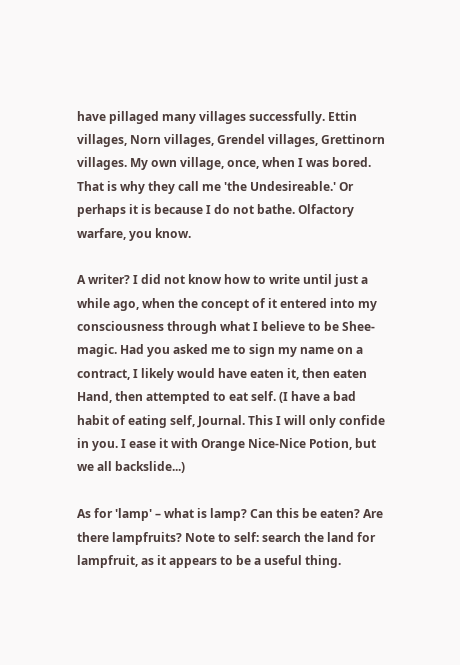have pillaged many villages successfully. Ettin villages, Norn villages, Grendel villages, Grettinorn villages. My own village, once, when I was bored. That is why they call me 'the Undesireable.' Or perhaps it is because I do not bathe. Olfactory warfare, you know.

A writer? I did not know how to write until just a while ago, when the concept of it entered into my consciousness through what I believe to be Shee-magic. Had you asked me to sign my name on a contract, I likely would have eaten it, then eaten Hand, then attempted to eat self. (I have a bad habit of eating self, Journal. This I will only confide in you. I ease it with Orange Nice-Nice Potion, but we all backslide...)

As for 'lamp' – what is lamp? Can this be eaten? Are there lampfruits? Note to self: search the land for lampfruit, as it appears to be a useful thing.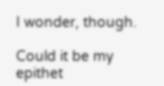I wonder, though.

Could it be my epithet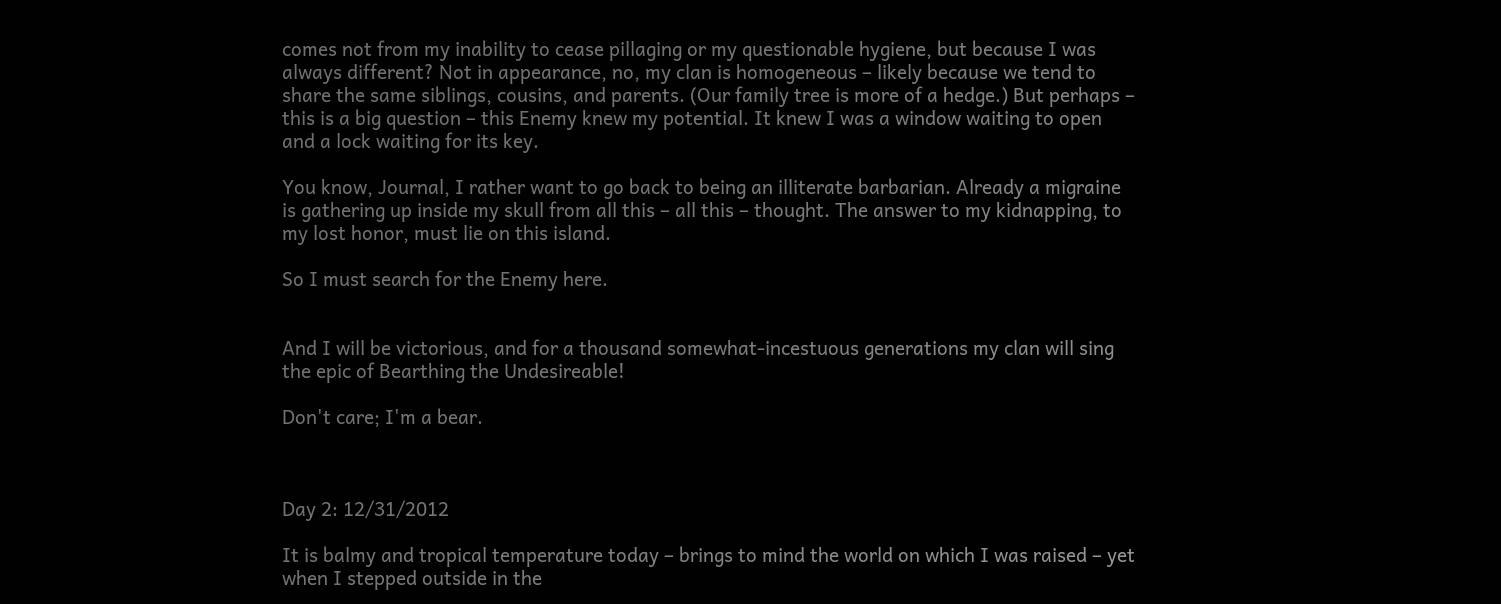comes not from my inability to cease pillaging or my questionable hygiene, but because I was always different? Not in appearance, no, my clan is homogeneous – likely because we tend to share the same siblings, cousins, and parents. (Our family tree is more of a hedge.) But perhaps – this is a big question – this Enemy knew my potential. It knew I was a window waiting to open and a lock waiting for its key.

You know, Journal, I rather want to go back to being an illiterate barbarian. Already a migraine is gathering up inside my skull from all this – all this – thought. The answer to my kidnapping, to my lost honor, must lie on this island.

So I must search for the Enemy here.


And I will be victorious, and for a thousand somewhat-incestuous generations my clan will sing the epic of Bearthing the Undesireable!

Don't care; I'm a bear.



Day 2: 12/31/2012

It is balmy and tropical temperature today – brings to mind the world on which I was raised – yet when I stepped outside in the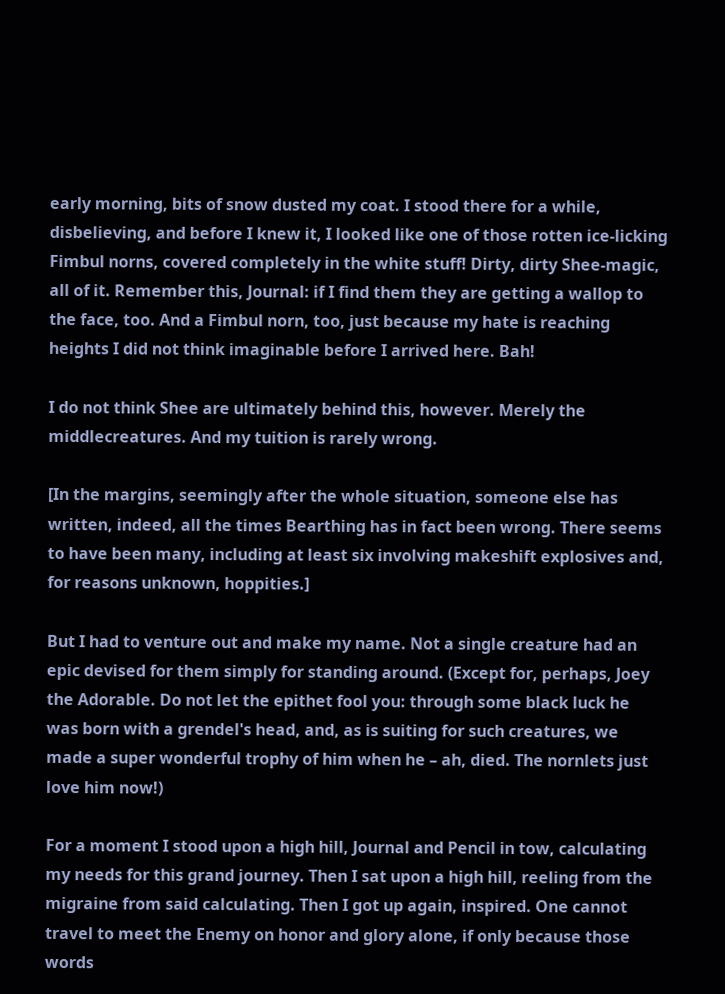early morning, bits of snow dusted my coat. I stood there for a while, disbelieving, and before I knew it, I looked like one of those rotten ice-licking Fimbul norns, covered completely in the white stuff! Dirty, dirty Shee-magic, all of it. Remember this, Journal: if I find them they are getting a wallop to the face, too. And a Fimbul norn, too, just because my hate is reaching heights I did not think imaginable before I arrived here. Bah!

I do not think Shee are ultimately behind this, however. Merely the middlecreatures. And my tuition is rarely wrong.

[In the margins, seemingly after the whole situation, someone else has written, indeed, all the times Bearthing has in fact been wrong. There seems to have been many, including at least six involving makeshift explosives and, for reasons unknown, hoppities.]

But I had to venture out and make my name. Not a single creature had an epic devised for them simply for standing around. (Except for, perhaps, Joey the Adorable. Do not let the epithet fool you: through some black luck he was born with a grendel's head, and, as is suiting for such creatures, we made a super wonderful trophy of him when he – ah, died. The nornlets just love him now!)

For a moment I stood upon a high hill, Journal and Pencil in tow, calculating my needs for this grand journey. Then I sat upon a high hill, reeling from the migraine from said calculating. Then I got up again, inspired. One cannot travel to meet the Enemy on honor and glory alone, if only because those words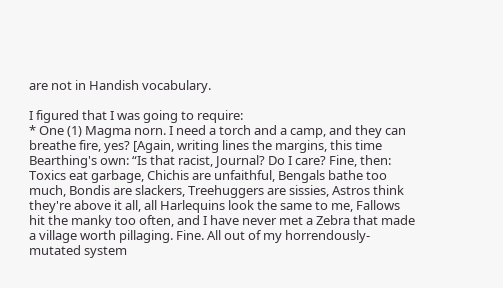are not in Handish vocabulary.

I figured that I was going to require:
* One (1) Magma norn. I need a torch and a camp, and they can breathe fire, yes? [Again, writing lines the margins, this time Bearthing's own: “Is that racist, Journal? Do I care? Fine, then: Toxics eat garbage, Chichis are unfaithful, Bengals bathe too much, Bondis are slackers, Treehuggers are sissies, Astros think they're above it all, all Harlequins look the same to me, Fallows hit the manky too often, and I have never met a Zebra that made a village worth pillaging. Fine. All out of my horrendously-mutated system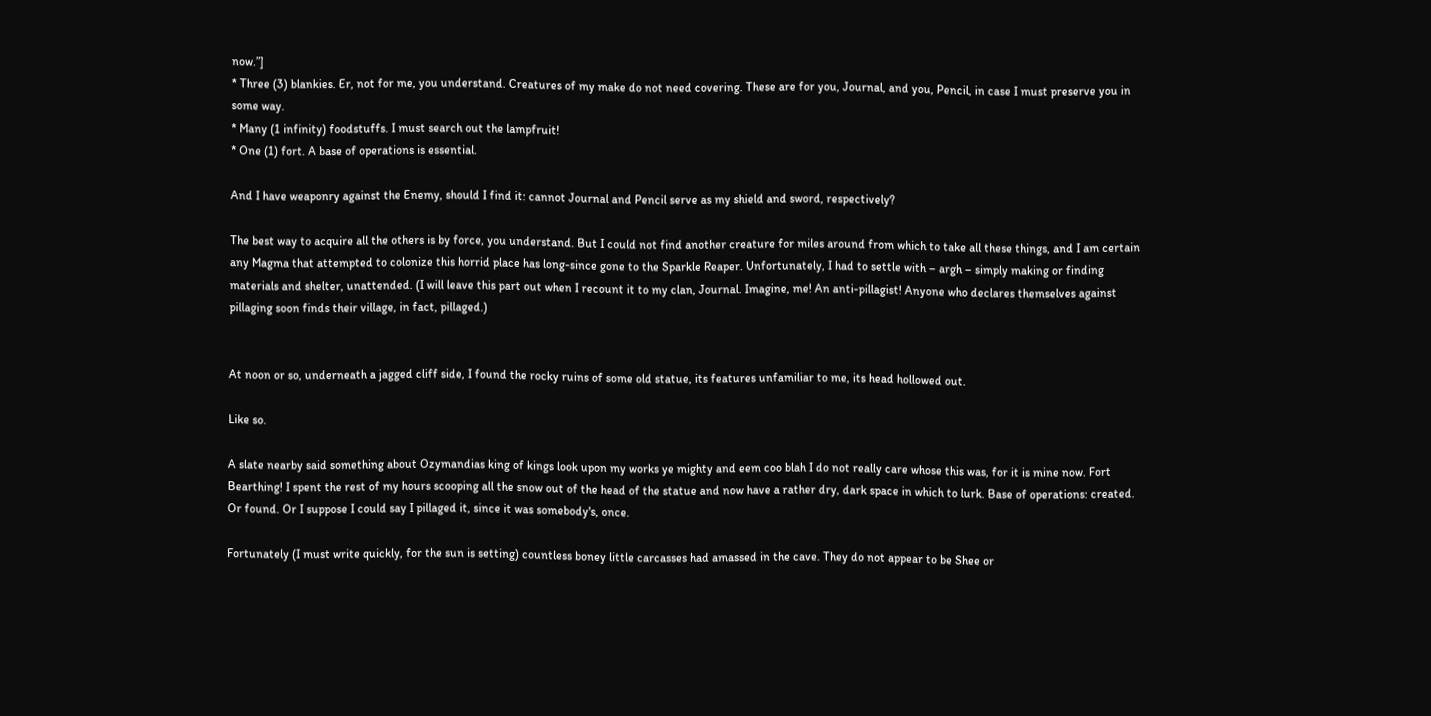now.”]
* Three (3) blankies. Er, not for me, you understand. Creatures of my make do not need covering. These are for you, Journal, and you, Pencil, in case I must preserve you in some way.
* Many (1 infinity) foodstuffs. I must search out the lampfruit!
* One (1) fort. A base of operations is essential.

And I have weaponry against the Enemy, should I find it: cannot Journal and Pencil serve as my shield and sword, respectively?

The best way to acquire all the others is by force, you understand. But I could not find another creature for miles around from which to take all these things, and I am certain any Magma that attempted to colonize this horrid place has long-since gone to the Sparkle Reaper. Unfortunately, I had to settle with – argh – simply making or finding materials and shelter, unattended. (I will leave this part out when I recount it to my clan, Journal. Imagine, me! An anti-pillagist! Anyone who declares themselves against pillaging soon finds their village, in fact, pillaged.)


At noon or so, underneath a jagged cliff side, I found the rocky ruins of some old statue, its features unfamiliar to me, its head hollowed out.

Like so.

A slate nearby said something about Ozymandias king of kings look upon my works ye mighty and eem coo blah I do not really care whose this was, for it is mine now. Fort Bearthing! I spent the rest of my hours scooping all the snow out of the head of the statue and now have a rather dry, dark space in which to lurk. Base of operations: created. Or found. Or I suppose I could say I pillaged it, since it was somebody's, once.

Fortunately (I must write quickly, for the sun is setting) countless boney little carcasses had amassed in the cave. They do not appear to be Shee or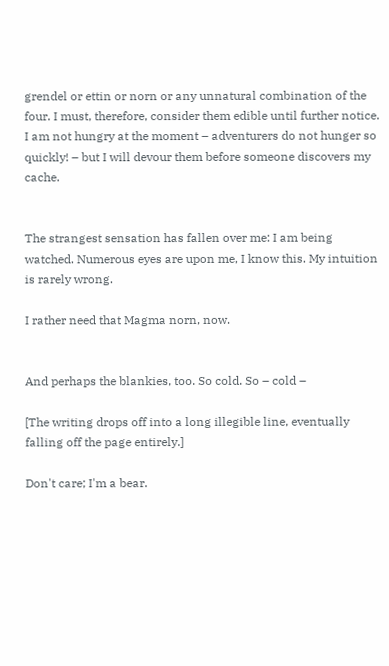grendel or ettin or norn or any unnatural combination of the four. I must, therefore, consider them edible until further notice. I am not hungry at the moment – adventurers do not hunger so quickly! – but I will devour them before someone discovers my cache.


The strangest sensation has fallen over me: I am being watched. Numerous eyes are upon me, I know this. My intuition is rarely wrong.

I rather need that Magma norn, now.


And perhaps the blankies, too. So cold. So – cold –

[The writing drops off into a long illegible line, eventually falling off the page entirely.]

Don't care; I'm a bear.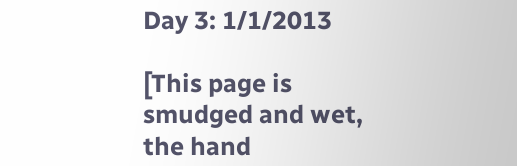Day 3: 1/1/2013

[This page is smudged and wet, the hand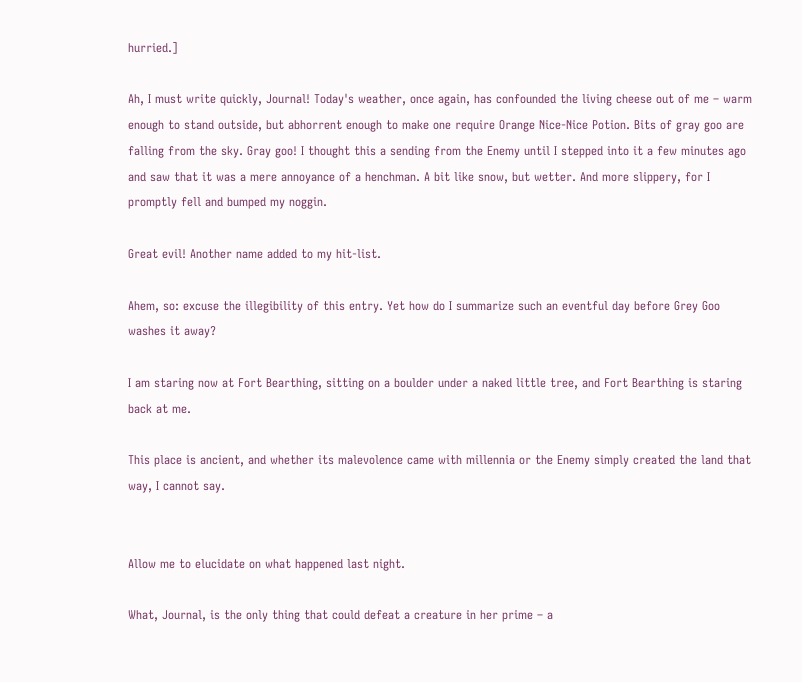hurried.]

Ah, I must write quickly, Journal! Today's weather, once again, has confounded the living cheese out of me – warm enough to stand outside, but abhorrent enough to make one require Orange Nice-Nice Potion. Bits of gray goo are falling from the sky. Gray goo! I thought this a sending from the Enemy until I stepped into it a few minutes ago and saw that it was a mere annoyance of a henchman. A bit like snow, but wetter. And more slippery, for I promptly fell and bumped my noggin.

Great evil! Another name added to my hit-list.

Ahem, so: excuse the illegibility of this entry. Yet how do I summarize such an eventful day before Grey Goo washes it away?

I am staring now at Fort Bearthing, sitting on a boulder under a naked little tree, and Fort Bearthing is staring back at me.

This place is ancient, and whether its malevolence came with millennia or the Enemy simply created the land that way, I cannot say.


Allow me to elucidate on what happened last night.

What, Journal, is the only thing that could defeat a creature in her prime – a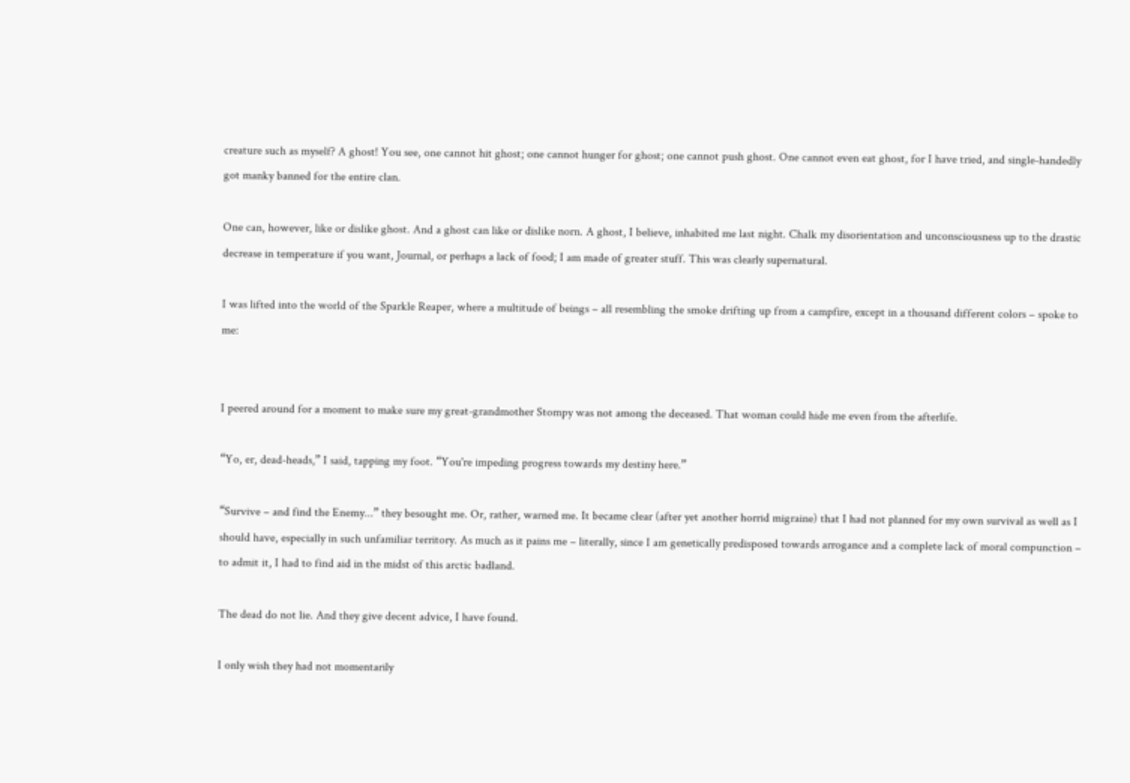creature such as myself? A ghost! You see, one cannot hit ghost; one cannot hunger for ghost; one cannot push ghost. One cannot even eat ghost, for I have tried, and single-handedly got manky banned for the entire clan.

One can, however, like or dislike ghost. And a ghost can like or dislike norn. A ghost, I believe, inhabited me last night. Chalk my disorientation and unconsciousness up to the drastic decrease in temperature if you want, Journal, or perhaps a lack of food; I am made of greater stuff. This was clearly supernatural.

I was lifted into the world of the Sparkle Reaper, where a multitude of beings – all resembling the smoke drifting up from a campfire, except in a thousand different colors – spoke to me:


I peered around for a moment to make sure my great-grandmother Stompy was not among the deceased. That woman could hide me even from the afterlife.

“Yo, er, dead-heads,” I said, tapping my foot. “You're impeding progress towards my destiny here.”

“Survive – and find the Enemy...” they besought me. Or, rather, warned me. It became clear (after yet another horrid migraine) that I had not planned for my own survival as well as I should have, especially in such unfamiliar territory. As much as it pains me – literally, since I am genetically predisposed towards arrogance and a complete lack of moral compunction – to admit it, I had to find aid in the midst of this arctic badland.

The dead do not lie. And they give decent advice, I have found.

I only wish they had not momentarily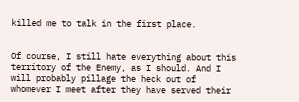killed me to talk in the first place.


Of course, I still hate everything about this territory of the Enemy, as I should. And I will probably pillage the heck out of whomever I meet after they have served their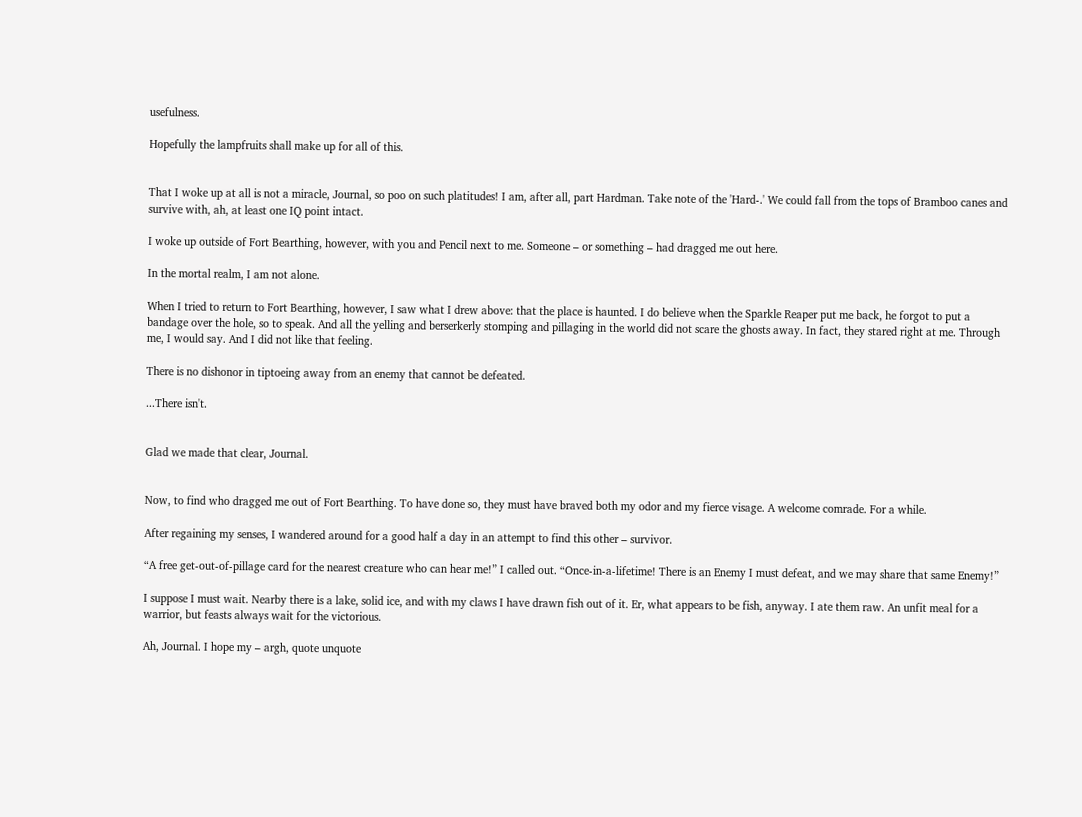usefulness.

Hopefully the lampfruits shall make up for all of this.


That I woke up at all is not a miracle, Journal, so poo on such platitudes! I am, after all, part Hardman. Take note of the 'Hard-.' We could fall from the tops of Bramboo canes and survive with, ah, at least one IQ point intact.

I woke up outside of Fort Bearthing, however, with you and Pencil next to me. Someone – or something – had dragged me out here.

In the mortal realm, I am not alone.

When I tried to return to Fort Bearthing, however, I saw what I drew above: that the place is haunted. I do believe when the Sparkle Reaper put me back, he forgot to put a bandage over the hole, so to speak. And all the yelling and berserkerly stomping and pillaging in the world did not scare the ghosts away. In fact, they stared right at me. Through me, I would say. And I did not like that feeling.

There is no dishonor in tiptoeing away from an enemy that cannot be defeated.

...There isn't.


Glad we made that clear, Journal.


Now, to find who dragged me out of Fort Bearthing. To have done so, they must have braved both my odor and my fierce visage. A welcome comrade. For a while.

After regaining my senses, I wandered around for a good half a day in an attempt to find this other – survivor.

“A free get-out-of-pillage card for the nearest creature who can hear me!” I called out. “Once-in-a-lifetime! There is an Enemy I must defeat, and we may share that same Enemy!”

I suppose I must wait. Nearby there is a lake, solid ice, and with my claws I have drawn fish out of it. Er, what appears to be fish, anyway. I ate them raw. An unfit meal for a warrior, but feasts always wait for the victorious.

Ah, Journal. I hope my – argh, quote unquote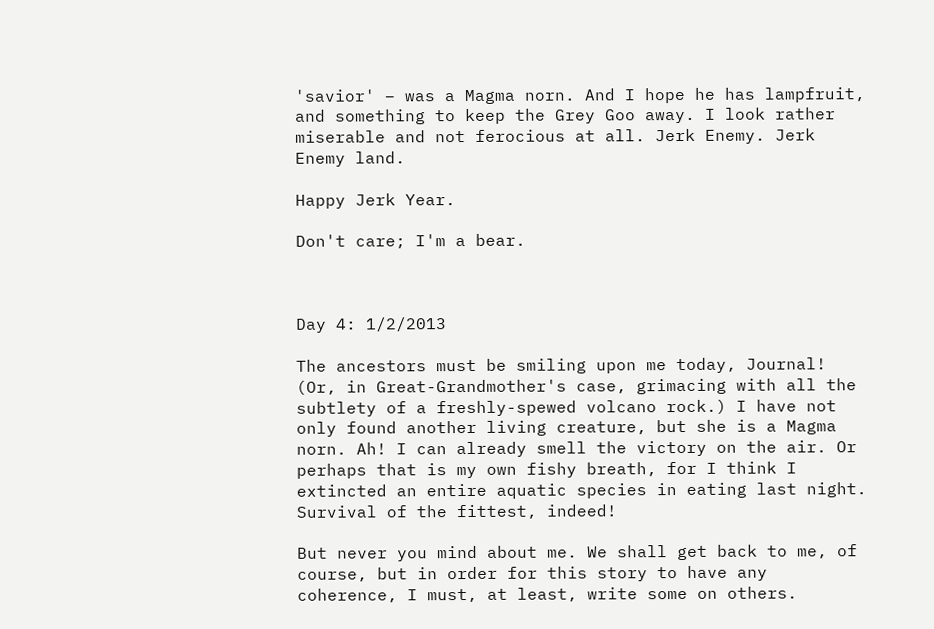'savior' – was a Magma norn. And I hope he has lampfruit, and something to keep the Grey Goo away. I look rather miserable and not ferocious at all. Jerk Enemy. Jerk Enemy land.

Happy Jerk Year.

Don't care; I'm a bear.



Day 4: 1/2/2013

The ancestors must be smiling upon me today, Journal! (Or, in Great-Grandmother's case, grimacing with all the subtlety of a freshly-spewed volcano rock.) I have not only found another living creature, but she is a Magma norn. Ah! I can already smell the victory on the air. Or perhaps that is my own fishy breath, for I think I extincted an entire aquatic species in eating last night. Survival of the fittest, indeed!

But never you mind about me. We shall get back to me, of course, but in order for this story to have any coherence, I must, at least, write some on others.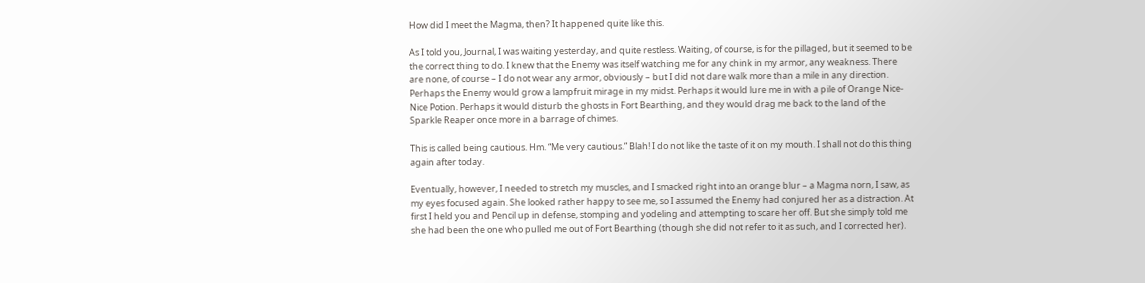How did I meet the Magma, then? It happened quite like this.

As I told you, Journal, I was waiting yesterday, and quite restless. Waiting, of course, is for the pillaged, but it seemed to be the correct thing to do. I knew that the Enemy was itself watching me for any chink in my armor, any weakness. There are none, of course – I do not wear any armor, obviously – but I did not dare walk more than a mile in any direction. Perhaps the Enemy would grow a lampfruit mirage in my midst. Perhaps it would lure me in with a pile of Orange Nice-Nice Potion. Perhaps it would disturb the ghosts in Fort Bearthing, and they would drag me back to the land of the Sparkle Reaper once more in a barrage of chimes.

This is called being cautious. Hm. “Me very cautious.” Blah! I do not like the taste of it on my mouth. I shall not do this thing again after today.

Eventually, however, I needed to stretch my muscles, and I smacked right into an orange blur – a Magma norn, I saw, as my eyes focused again. She looked rather happy to see me, so I assumed the Enemy had conjured her as a distraction. At first I held you and Pencil up in defense, stomping and yodeling and attempting to scare her off. But she simply told me she had been the one who pulled me out of Fort Bearthing (though she did not refer to it as such, and I corrected her).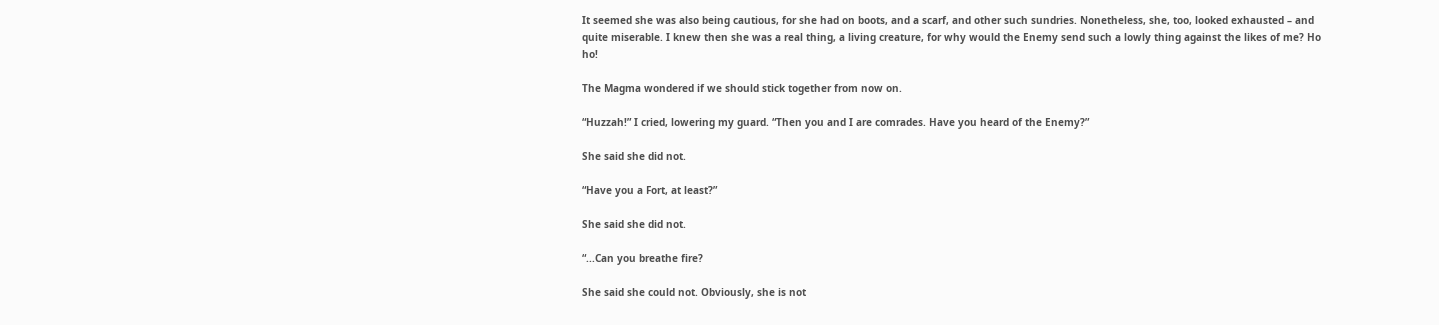It seemed she was also being cautious, for she had on boots, and a scarf, and other such sundries. Nonetheless, she, too, looked exhausted – and quite miserable. I knew then she was a real thing, a living creature, for why would the Enemy send such a lowly thing against the likes of me? Ho ho!

The Magma wondered if we should stick together from now on.

“Huzzah!” I cried, lowering my guard. “Then you and I are comrades. Have you heard of the Enemy?”

She said she did not.

“Have you a Fort, at least?”

She said she did not.

“...Can you breathe fire?

She said she could not. Obviously, she is not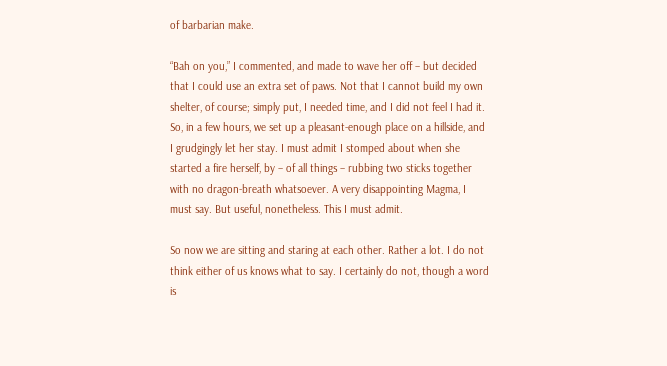of barbarian make.

“Bah on you,” I commented, and made to wave her off – but decided that I could use an extra set of paws. Not that I cannot build my own shelter, of course; simply put, I needed time, and I did not feel I had it. So, in a few hours, we set up a pleasant-enough place on a hillside, and I grudgingly let her stay. I must admit I stomped about when she started a fire herself, by – of all things – rubbing two sticks together with no dragon-breath whatsoever. A very disappointing Magma, I must say. But useful, nonetheless. This I must admit.

So now we are sitting and staring at each other. Rather a lot. I do not think either of us knows what to say. I certainly do not, though a word is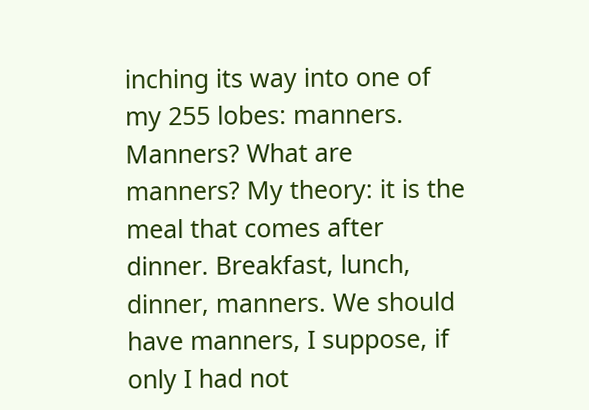inching its way into one of my 255 lobes: manners. Manners? What are manners? My theory: it is the meal that comes after dinner. Breakfast, lunch, dinner, manners. We should have manners, I suppose, if only I had not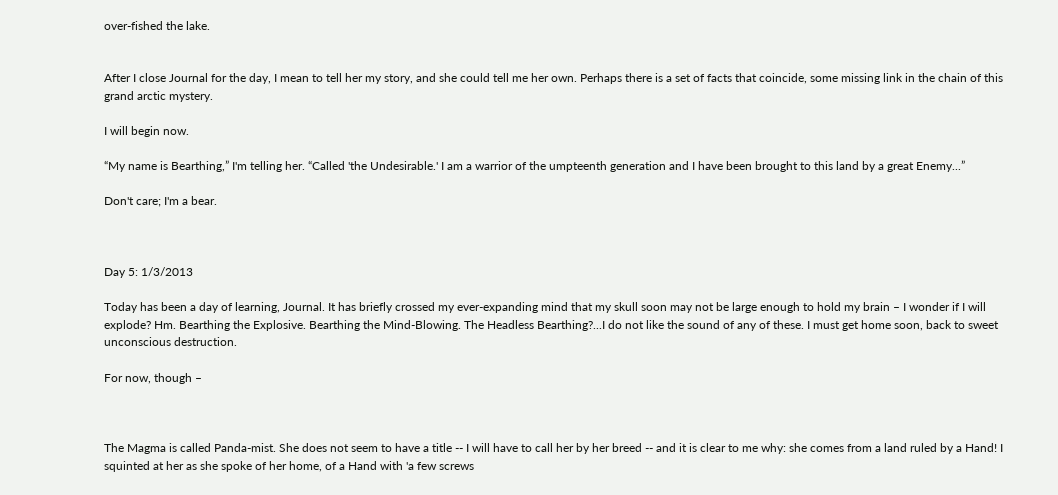over-fished the lake.


After I close Journal for the day, I mean to tell her my story, and she could tell me her own. Perhaps there is a set of facts that coincide, some missing link in the chain of this grand arctic mystery.

I will begin now.

“My name is Bearthing,” I'm telling her. “Called 'the Undesirable.' I am a warrior of the umpteenth generation and I have been brought to this land by a great Enemy...”

Don't care; I'm a bear.



Day 5: 1/3/2013

Today has been a day of learning, Journal. It has briefly crossed my ever-expanding mind that my skull soon may not be large enough to hold my brain – I wonder if I will explode? Hm. Bearthing the Explosive. Bearthing the Mind-Blowing. The Headless Bearthing?...I do not like the sound of any of these. I must get home soon, back to sweet unconscious destruction.

For now, though –



The Magma is called Panda-mist. She does not seem to have a title -- I will have to call her by her breed -- and it is clear to me why: she comes from a land ruled by a Hand! I squinted at her as she spoke of her home, of a Hand with 'a few screws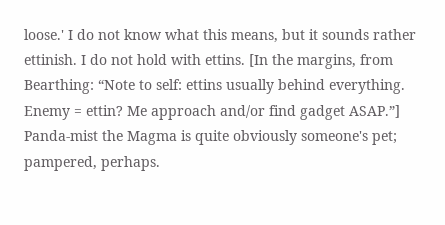loose.' I do not know what this means, but it sounds rather ettinish. I do not hold with ettins. [In the margins, from Bearthing: “Note to self: ettins usually behind everything. Enemy = ettin? Me approach and/or find gadget ASAP.”] Panda-mist the Magma is quite obviously someone's pet; pampered, perhaps.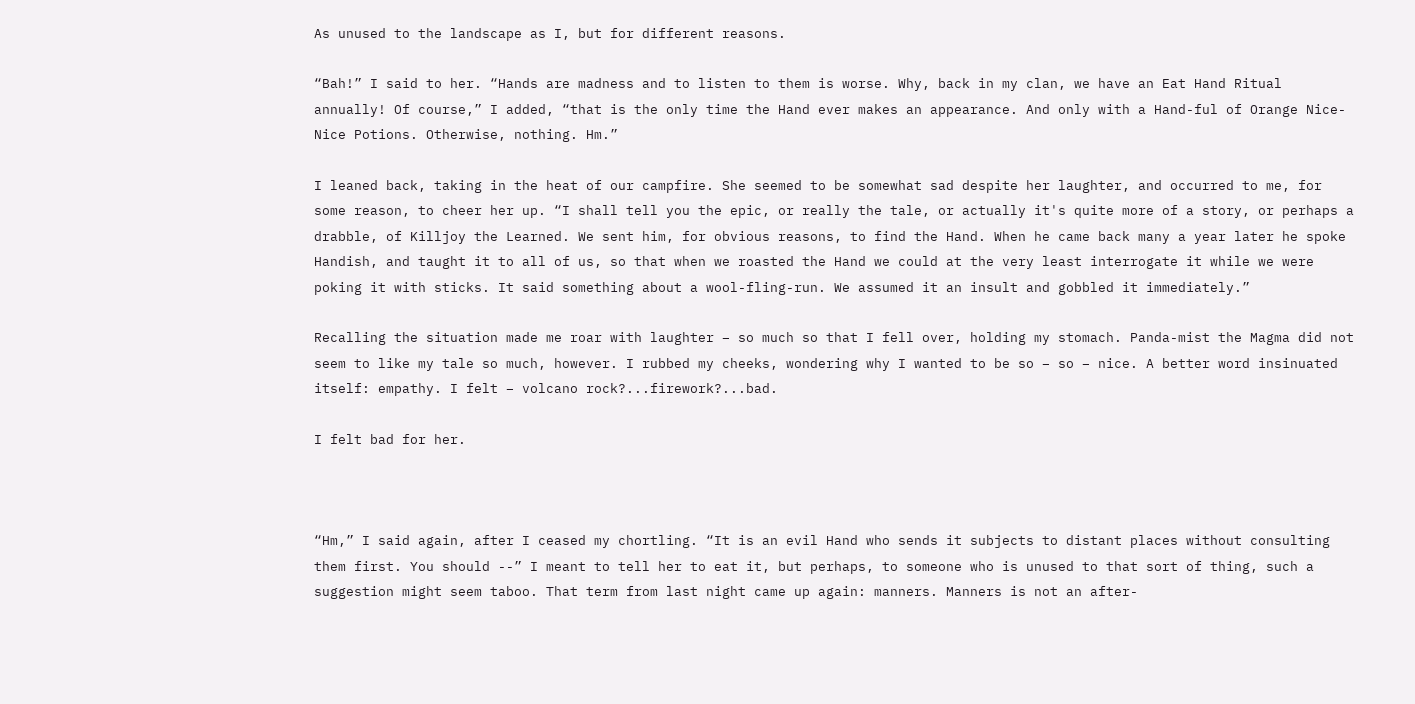As unused to the landscape as I, but for different reasons.

“Bah!” I said to her. “Hands are madness and to listen to them is worse. Why, back in my clan, we have an Eat Hand Ritual annually! Of course,” I added, “that is the only time the Hand ever makes an appearance. And only with a Hand-ful of Orange Nice-Nice Potions. Otherwise, nothing. Hm.”

I leaned back, taking in the heat of our campfire. She seemed to be somewhat sad despite her laughter, and occurred to me, for some reason, to cheer her up. “I shall tell you the epic, or really the tale, or actually it's quite more of a story, or perhaps a drabble, of Killjoy the Learned. We sent him, for obvious reasons, to find the Hand. When he came back many a year later he spoke Handish, and taught it to all of us, so that when we roasted the Hand we could at the very least interrogate it while we were poking it with sticks. It said something about a wool-fling-run. We assumed it an insult and gobbled it immediately.”

Recalling the situation made me roar with laughter – so much so that I fell over, holding my stomach. Panda-mist the Magma did not seem to like my tale so much, however. I rubbed my cheeks, wondering why I wanted to be so – so – nice. A better word insinuated itself: empathy. I felt – volcano rock?...firework?...bad.

I felt bad for her.



“Hm,” I said again, after I ceased my chortling. “It is an evil Hand who sends it subjects to distant places without consulting them first. You should --” I meant to tell her to eat it, but perhaps, to someone who is unused to that sort of thing, such a suggestion might seem taboo. That term from last night came up again: manners. Manners is not an after-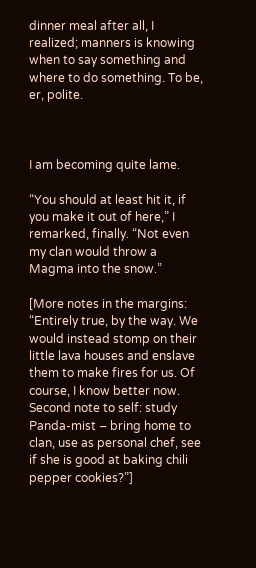dinner meal after all, I realized; manners is knowing when to say something and where to do something. To be, er, polite.



I am becoming quite lame.

“You should at least hit it, if you make it out of here,” I remarked, finally. “Not even my clan would throw a Magma into the snow.”

[More notes in the margins: “Entirely true, by the way. We would instead stomp on their little lava houses and enslave them to make fires for us. Of course, I know better now. Second note to self: study Panda-mist – bring home to clan, use as personal chef, see if she is good at baking chili pepper cookies?”]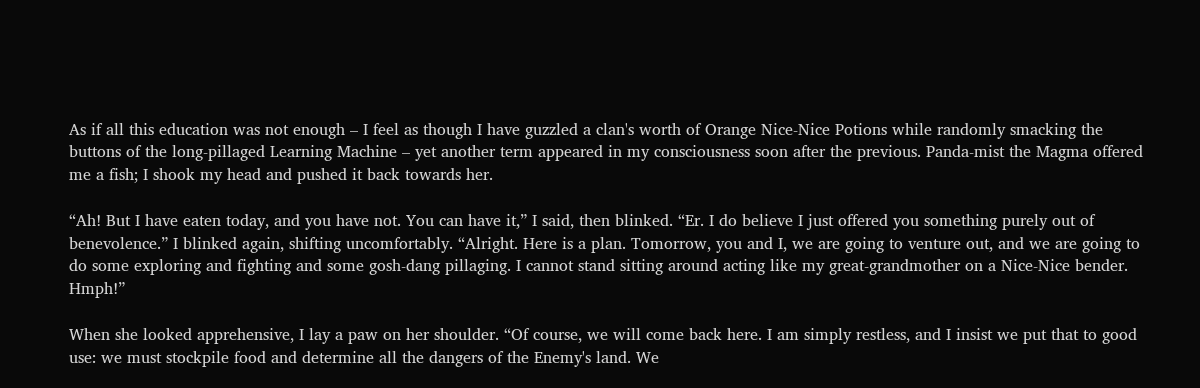As if all this education was not enough – I feel as though I have guzzled a clan's worth of Orange Nice-Nice Potions while randomly smacking the buttons of the long-pillaged Learning Machine – yet another term appeared in my consciousness soon after the previous. Panda-mist the Magma offered me a fish; I shook my head and pushed it back towards her.

“Ah! But I have eaten today, and you have not. You can have it,” I said, then blinked. “Er. I do believe I just offered you something purely out of benevolence.” I blinked again, shifting uncomfortably. “Alright. Here is a plan. Tomorrow, you and I, we are going to venture out, and we are going to do some exploring and fighting and some gosh-dang pillaging. I cannot stand sitting around acting like my great-grandmother on a Nice-Nice bender. Hmph!”

When she looked apprehensive, I lay a paw on her shoulder. “Of course, we will come back here. I am simply restless, and I insist we put that to good use: we must stockpile food and determine all the dangers of the Enemy's land. We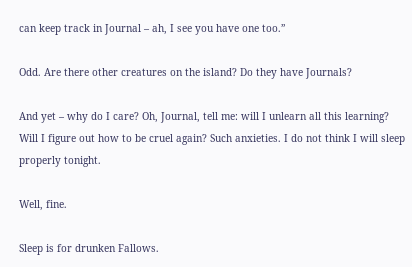can keep track in Journal – ah, I see you have one too.”

Odd. Are there other creatures on the island? Do they have Journals?

And yet – why do I care? Oh, Journal, tell me: will I unlearn all this learning? Will I figure out how to be cruel again? Such anxieties. I do not think I will sleep properly tonight.

Well, fine.

Sleep is for drunken Fallows.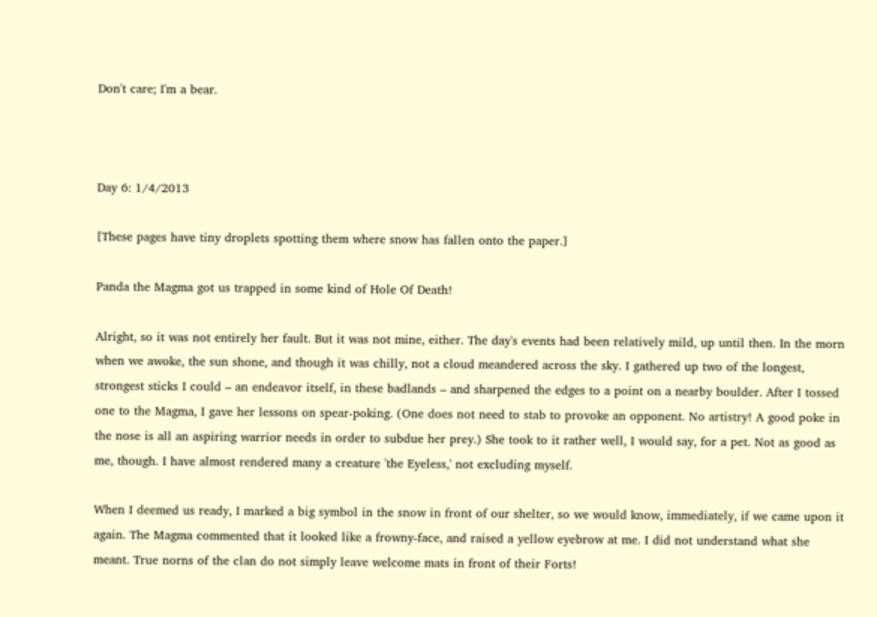Don't care; I'm a bear.



Day 6: 1/4/2013

[These pages have tiny droplets spotting them where snow has fallen onto the paper.]

Panda the Magma got us trapped in some kind of Hole Of Death!

Alright, so it was not entirely her fault. But it was not mine, either. The day's events had been relatively mild, up until then. In the morn when we awoke, the sun shone, and though it was chilly, not a cloud meandered across the sky. I gathered up two of the longest, strongest sticks I could – an endeavor itself, in these badlands – and sharpened the edges to a point on a nearby boulder. After I tossed one to the Magma, I gave her lessons on spear-poking. (One does not need to stab to provoke an opponent. No artistry! A good poke in the nose is all an aspiring warrior needs in order to subdue her prey.) She took to it rather well, I would say, for a pet. Not as good as me, though. I have almost rendered many a creature 'the Eyeless,' not excluding myself.

When I deemed us ready, I marked a big symbol in the snow in front of our shelter, so we would know, immediately, if we came upon it again. The Magma commented that it looked like a frowny-face, and raised a yellow eyebrow at me. I did not understand what she meant. True norns of the clan do not simply leave welcome mats in front of their Forts!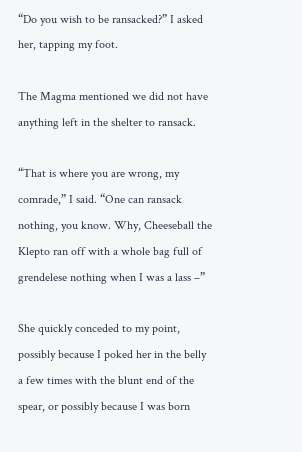“Do you wish to be ransacked?” I asked her, tapping my foot.

The Magma mentioned we did not have anything left in the shelter to ransack.

“That is where you are wrong, my comrade,” I said. “One can ransack nothing, you know. Why, Cheeseball the Klepto ran off with a whole bag full of grendelese nothing when I was a lass –”

She quickly conceded to my point, possibly because I poked her in the belly a few times with the blunt end of the spear, or possibly because I was born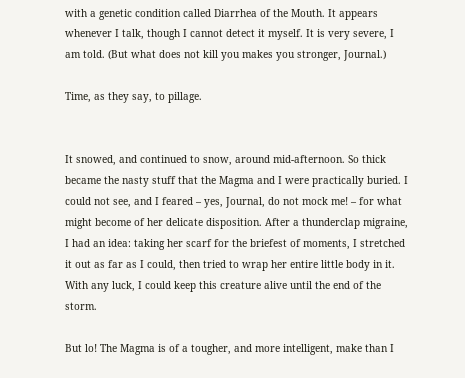with a genetic condition called Diarrhea of the Mouth. It appears whenever I talk, though I cannot detect it myself. It is very severe, I am told. (But what does not kill you makes you stronger, Journal.)

Time, as they say, to pillage.


It snowed, and continued to snow, around mid-afternoon. So thick became the nasty stuff that the Magma and I were practically buried. I could not see, and I feared – yes, Journal, do not mock me! – for what might become of her delicate disposition. After a thunderclap migraine, I had an idea: taking her scarf for the briefest of moments, I stretched it out as far as I could, then tried to wrap her entire little body in it. With any luck, I could keep this creature alive until the end of the storm.

But lo! The Magma is of a tougher, and more intelligent, make than I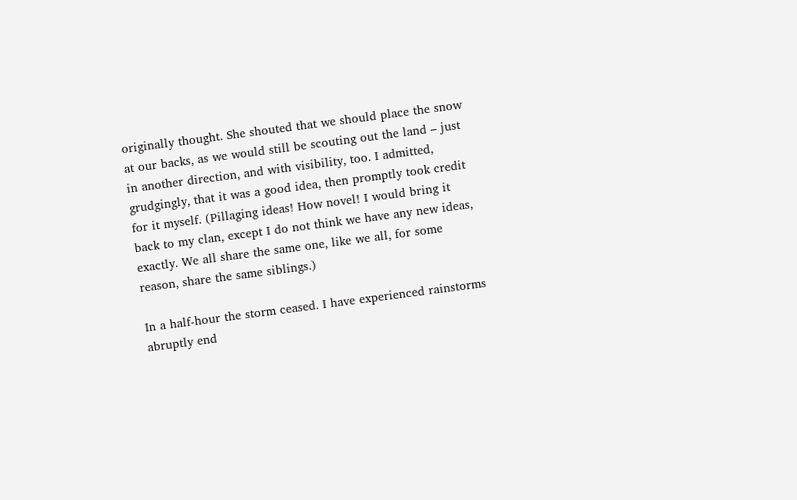originally thought. She shouted that we should place the snow at our backs, as we would still be scouting out the land – just in another direction, and with visibility, too. I admitted, grudgingly, that it was a good idea, then promptly took credit for it myself. (Pillaging ideas! How novel! I would bring it back to my clan, except I do not think we have any new ideas, exactly. We all share the same one, like we all, for some reason, share the same siblings.)

In a half-hour the storm ceased. I have experienced rainstorms abruptly end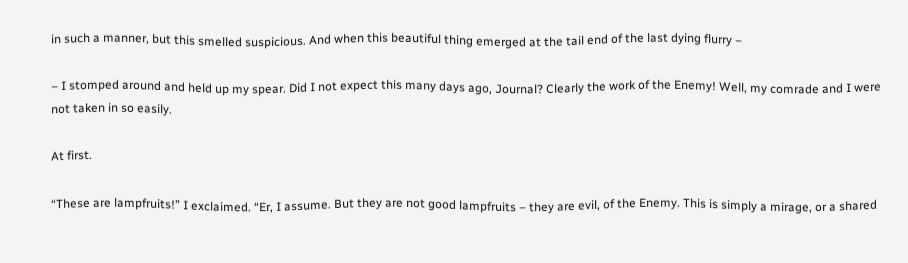in such a manner, but this smelled suspicious. And when this beautiful thing emerged at the tail end of the last dying flurry –

– I stomped around and held up my spear. Did I not expect this many days ago, Journal? Clearly the work of the Enemy! Well, my comrade and I were not taken in so easily.

At first.

“These are lampfruits!” I exclaimed. “Er, I assume. But they are not good lampfruits – they are evil, of the Enemy. This is simply a mirage, or a shared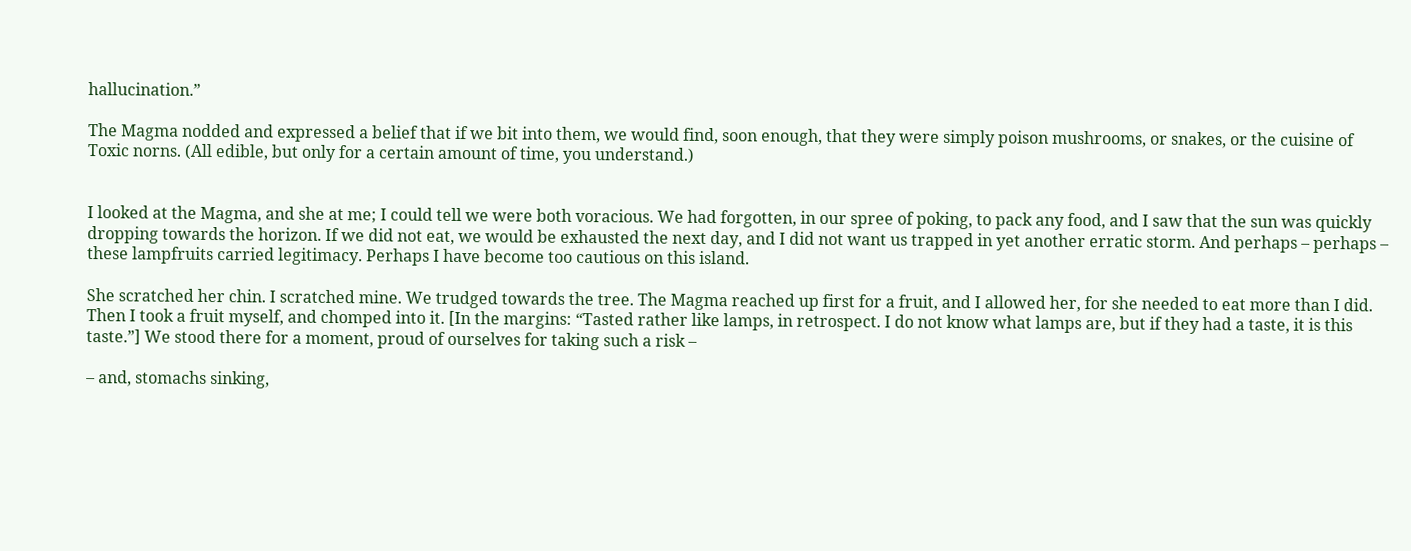hallucination.”

The Magma nodded and expressed a belief that if we bit into them, we would find, soon enough, that they were simply poison mushrooms, or snakes, or the cuisine of Toxic norns. (All edible, but only for a certain amount of time, you understand.)


I looked at the Magma, and she at me; I could tell we were both voracious. We had forgotten, in our spree of poking, to pack any food, and I saw that the sun was quickly dropping towards the horizon. If we did not eat, we would be exhausted the next day, and I did not want us trapped in yet another erratic storm. And perhaps – perhaps – these lampfruits carried legitimacy. Perhaps I have become too cautious on this island.

She scratched her chin. I scratched mine. We trudged towards the tree. The Magma reached up first for a fruit, and I allowed her, for she needed to eat more than I did. Then I took a fruit myself, and chomped into it. [In the margins: “Tasted rather like lamps, in retrospect. I do not know what lamps are, but if they had a taste, it is this taste.”] We stood there for a moment, proud of ourselves for taking such a risk –

– and, stomachs sinking,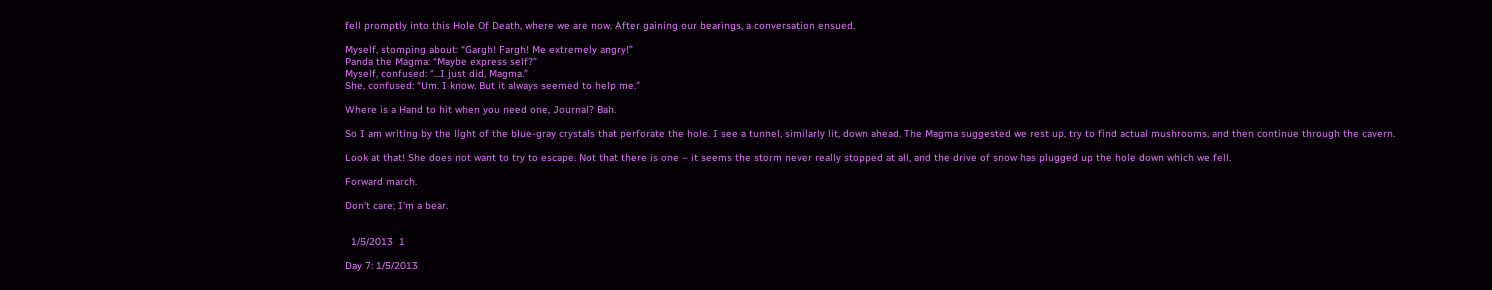fell promptly into this Hole Of Death, where we are now. After gaining our bearings, a conversation ensued.

Myself, stomping about: “Gargh! Fargh! Me extremely angry!”
Panda the Magma: “Maybe express self?”
Myself, confused: “...I just did, Magma.”
She, confused: “Um. I know. But it always seemed to help me.”

Where is a Hand to hit when you need one, Journal? Bah.

So I am writing by the light of the blue-gray crystals that perforate the hole. I see a tunnel, similarly lit, down ahead. The Magma suggested we rest up, try to find actual mushrooms, and then continue through the cavern.

Look at that! She does not want to try to escape. Not that there is one – it seems the storm never really stopped at all, and the drive of snow has plugged up the hole down which we fell.

Forward march.

Don't care; I'm a bear.


  1/5/2013  1

Day 7: 1/5/2013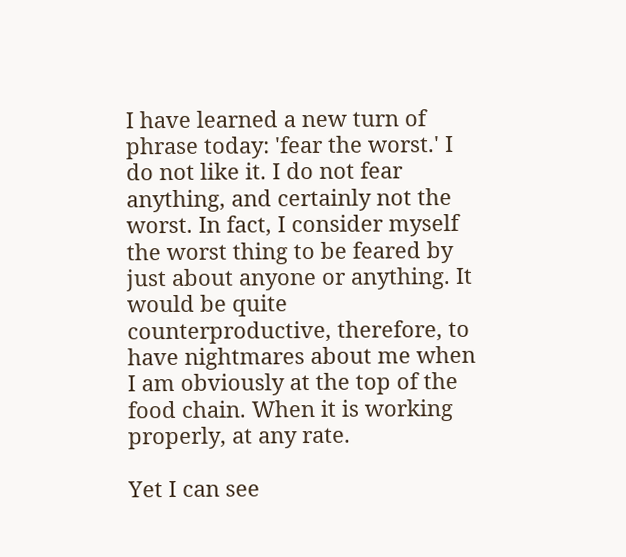I have learned a new turn of phrase today: 'fear the worst.' I do not like it. I do not fear anything, and certainly not the worst. In fact, I consider myself the worst thing to be feared by just about anyone or anything. It would be quite counterproductive, therefore, to have nightmares about me when I am obviously at the top of the food chain. When it is working properly, at any rate.

Yet I can see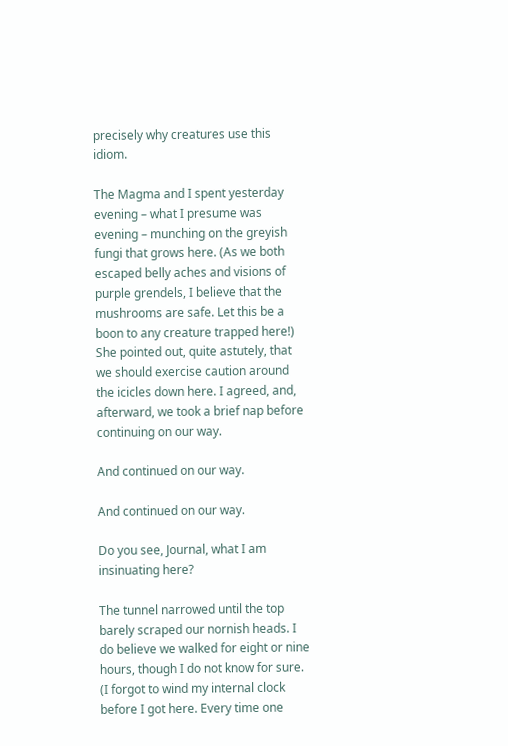precisely why creatures use this idiom.

The Magma and I spent yesterday evening – what I presume was evening – munching on the greyish fungi that grows here. (As we both escaped belly aches and visions of purple grendels, I believe that the mushrooms are safe. Let this be a boon to any creature trapped here!) She pointed out, quite astutely, that we should exercise caution around the icicles down here. I agreed, and, afterward, we took a brief nap before continuing on our way.

And continued on our way.

And continued on our way.

Do you see, Journal, what I am insinuating here?

The tunnel narrowed until the top barely scraped our nornish heads. I do believe we walked for eight or nine hours, though I do not know for sure. (I forgot to wind my internal clock before I got here. Every time one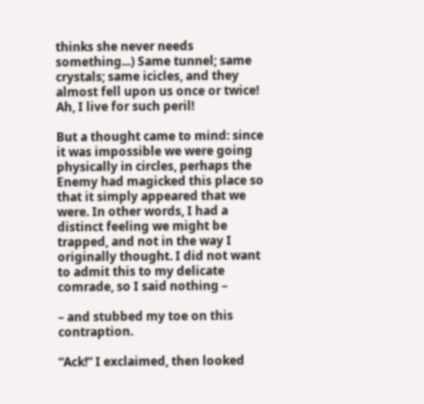thinks she never needs something...) Same tunnel; same crystals; same icicles, and they almost fell upon us once or twice! Ah, I live for such peril!

But a thought came to mind: since it was impossible we were going physically in circles, perhaps the Enemy had magicked this place so that it simply appeared that we were. In other words, I had a distinct feeling we might be trapped, and not in the way I originally thought. I did not want to admit this to my delicate comrade, so I said nothing –

– and stubbed my toe on this contraption.

“Ack!” I exclaimed, then looked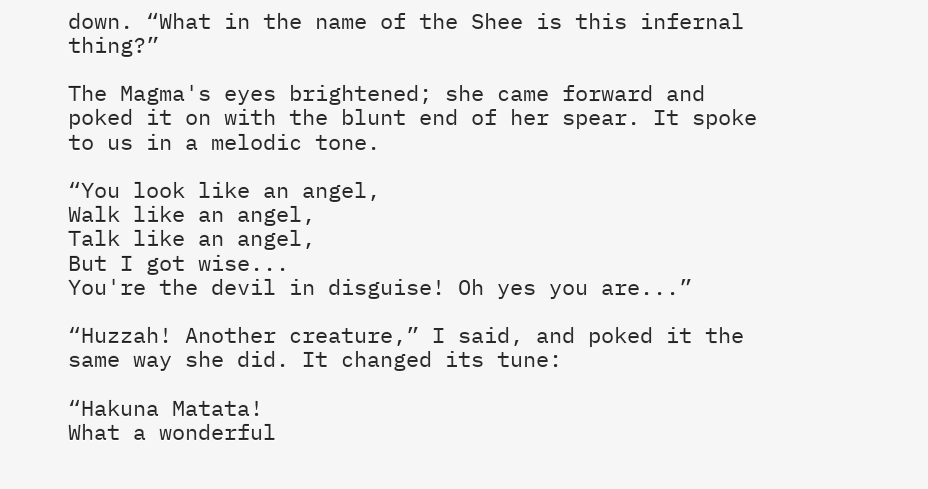down. “What in the name of the Shee is this infernal thing?”

The Magma's eyes brightened; she came forward and poked it on with the blunt end of her spear. It spoke to us in a melodic tone.

“You look like an angel,
Walk like an angel,
Talk like an angel,
But I got wise...
You're the devil in disguise! Oh yes you are...”

“Huzzah! Another creature,” I said, and poked it the same way she did. It changed its tune:

“Hakuna Matata!
What a wonderful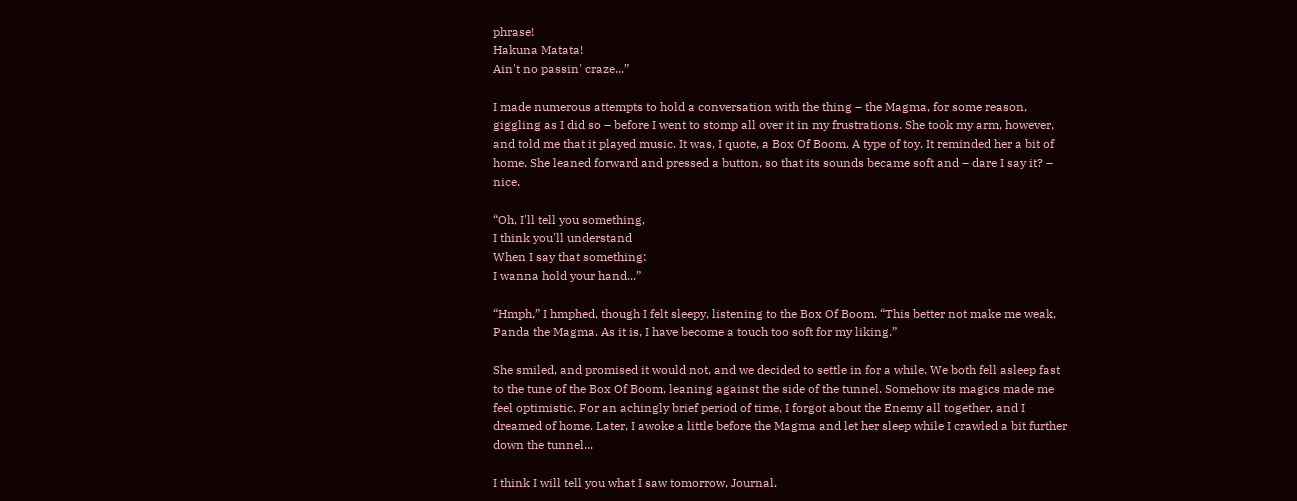phrase!
Hakuna Matata!
Ain't no passin' craze...”

I made numerous attempts to hold a conversation with the thing – the Magma, for some reason, giggling as I did so – before I went to stomp all over it in my frustrations. She took my arm, however, and told me that it played music. It was, I quote, a Box Of Boom. A type of toy. It reminded her a bit of home. She leaned forward and pressed a button, so that its sounds became soft and – dare I say it? – nice.

“Oh, I'll tell you something,
I think you'll understand
When I say that something:
I wanna hold your hand...”

“Hmph,” I hmphed, though I felt sleepy, listening to the Box Of Boom. “This better not make me weak, Panda the Magma. As it is, I have become a touch too soft for my liking.”

She smiled, and promised it would not, and we decided to settle in for a while. We both fell asleep fast to the tune of the Box Of Boom, leaning against the side of the tunnel. Somehow its magics made me feel optimistic. For an achingly brief period of time, I forgot about the Enemy all together, and I dreamed of home. Later, I awoke a little before the Magma and let her sleep while I crawled a bit further down the tunnel...

I think I will tell you what I saw tomorrow, Journal.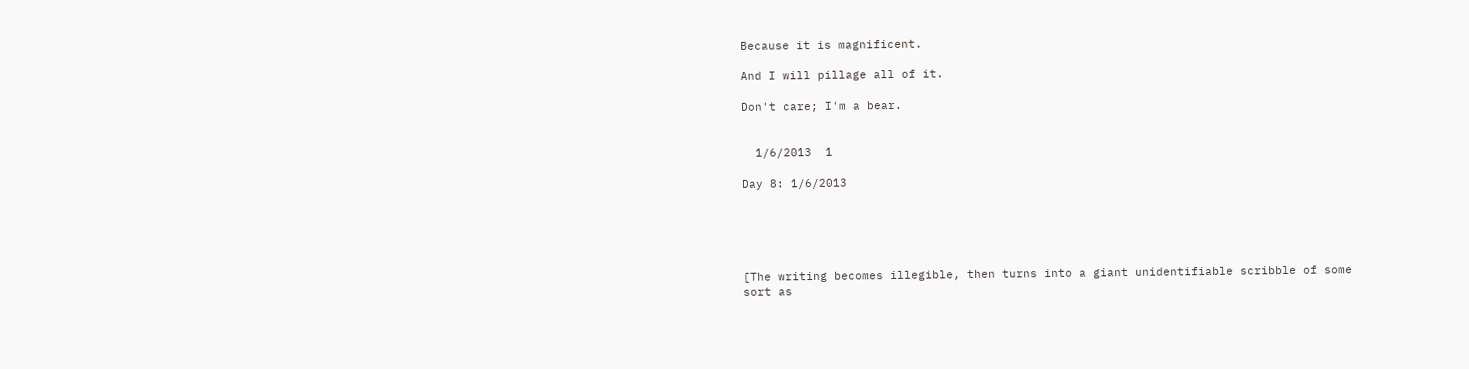Because it is magnificent.

And I will pillage all of it.

Don't care; I'm a bear.


  1/6/2013  1

Day 8: 1/6/2013





[The writing becomes illegible, then turns into a giant unidentifiable scribble of some sort as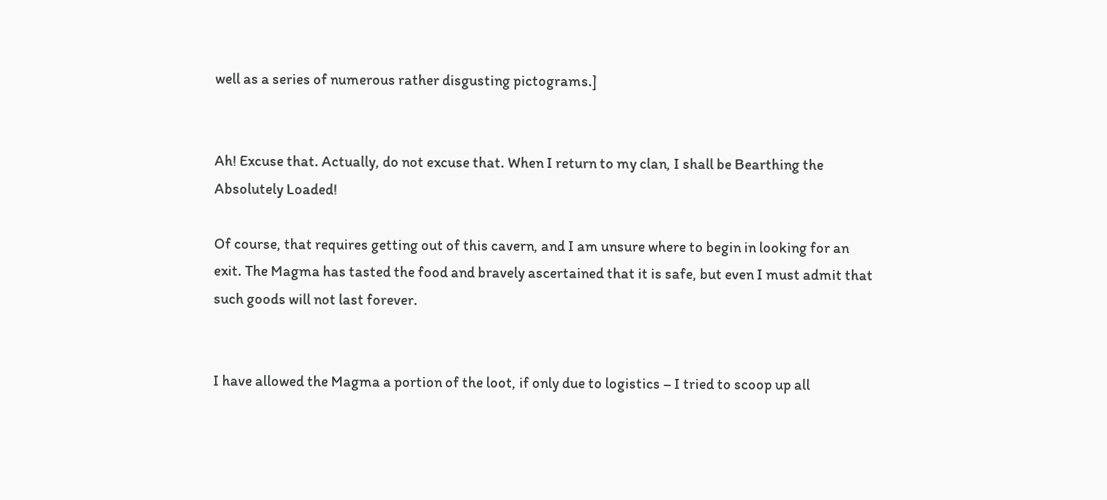well as a series of numerous rather disgusting pictograms.]


Ah! Excuse that. Actually, do not excuse that. When I return to my clan, I shall be Bearthing the Absolutely Loaded!

Of course, that requires getting out of this cavern, and I am unsure where to begin in looking for an exit. The Magma has tasted the food and bravely ascertained that it is safe, but even I must admit that such goods will not last forever.


I have allowed the Magma a portion of the loot, if only due to logistics – I tried to scoop up all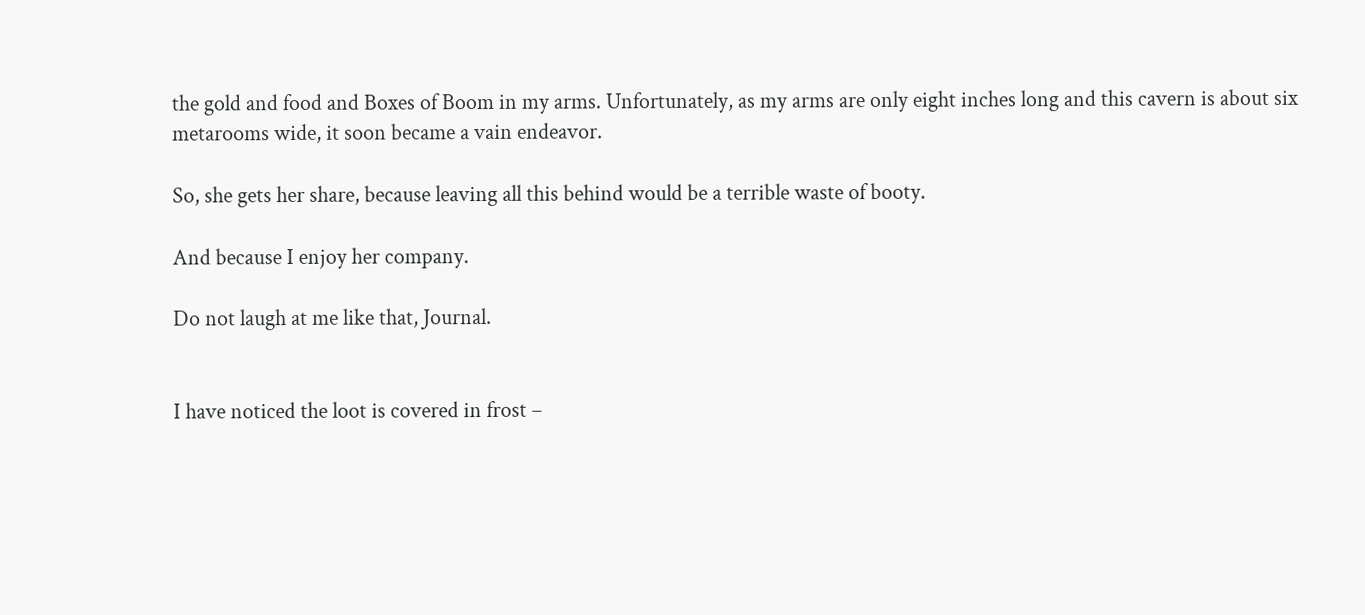the gold and food and Boxes of Boom in my arms. Unfortunately, as my arms are only eight inches long and this cavern is about six metarooms wide, it soon became a vain endeavor.

So, she gets her share, because leaving all this behind would be a terrible waste of booty.

And because I enjoy her company.

Do not laugh at me like that, Journal.


I have noticed the loot is covered in frost –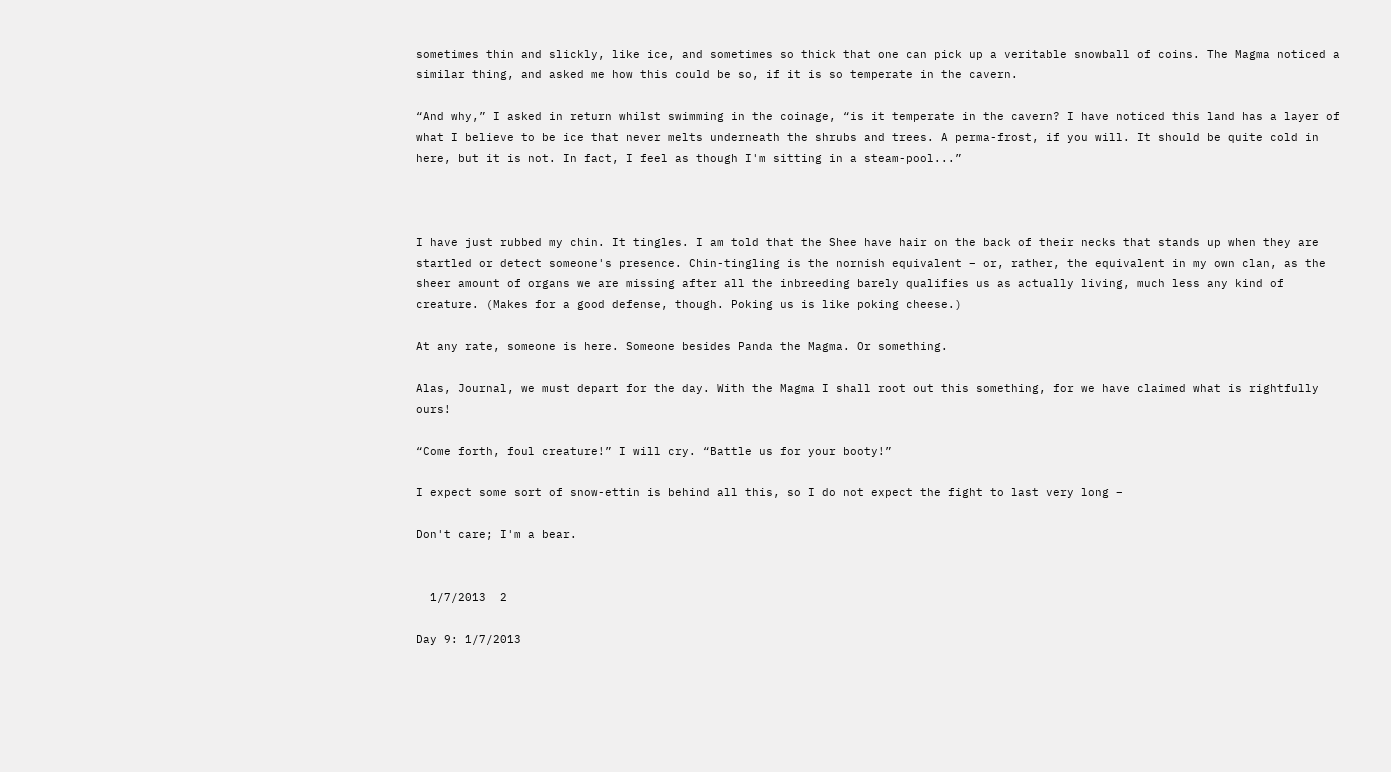sometimes thin and slickly, like ice, and sometimes so thick that one can pick up a veritable snowball of coins. The Magma noticed a similar thing, and asked me how this could be so, if it is so temperate in the cavern.

“And why,” I asked in return whilst swimming in the coinage, “is it temperate in the cavern? I have noticed this land has a layer of what I believe to be ice that never melts underneath the shrubs and trees. A perma-frost, if you will. It should be quite cold in here, but it is not. In fact, I feel as though I'm sitting in a steam-pool...”



I have just rubbed my chin. It tingles. I am told that the Shee have hair on the back of their necks that stands up when they are startled or detect someone's presence. Chin-tingling is the nornish equivalent – or, rather, the equivalent in my own clan, as the sheer amount of organs we are missing after all the inbreeding barely qualifies us as actually living, much less any kind of creature. (Makes for a good defense, though. Poking us is like poking cheese.)

At any rate, someone is here. Someone besides Panda the Magma. Or something.

Alas, Journal, we must depart for the day. With the Magma I shall root out this something, for we have claimed what is rightfully ours!

“Come forth, foul creature!” I will cry. “Battle us for your booty!”

I expect some sort of snow-ettin is behind all this, so I do not expect the fight to last very long –

Don't care; I'm a bear.


  1/7/2013  2

Day 9: 1/7/2013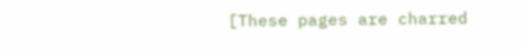[These pages are charred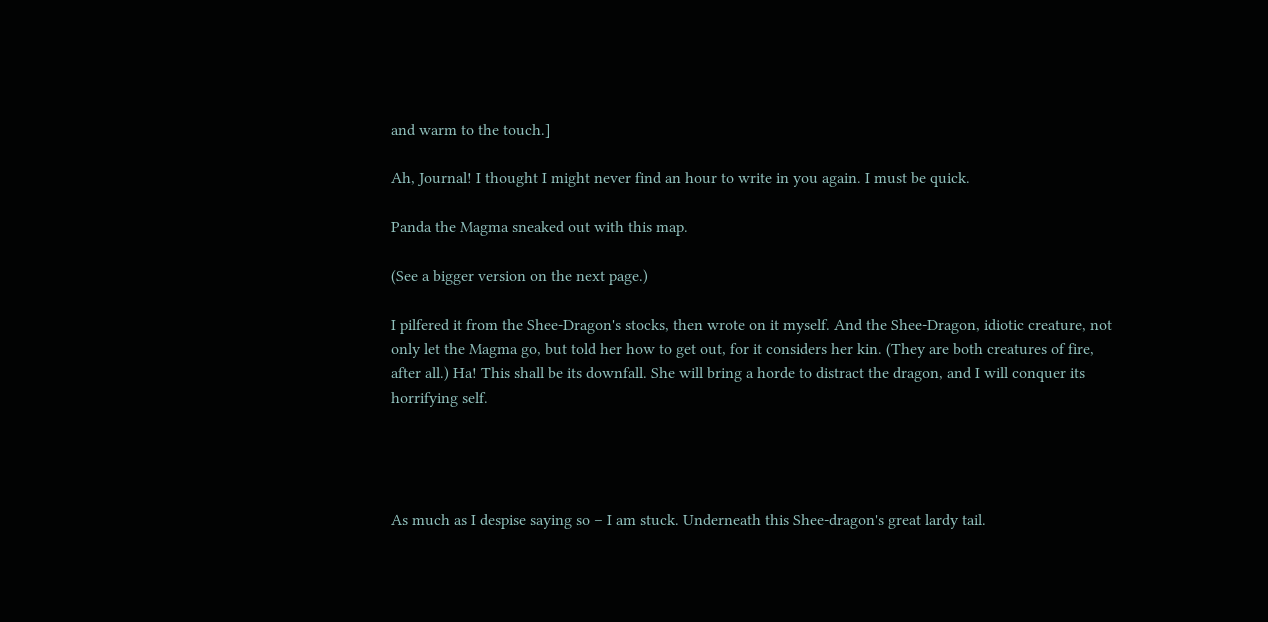and warm to the touch.]

Ah, Journal! I thought I might never find an hour to write in you again. I must be quick.

Panda the Magma sneaked out with this map.

(See a bigger version on the next page.)

I pilfered it from the Shee-Dragon's stocks, then wrote on it myself. And the Shee-Dragon, idiotic creature, not only let the Magma go, but told her how to get out, for it considers her kin. (They are both creatures of fire, after all.) Ha! This shall be its downfall. She will bring a horde to distract the dragon, and I will conquer its horrifying self.




As much as I despise saying so – I am stuck. Underneath this Shee-dragon's great lardy tail.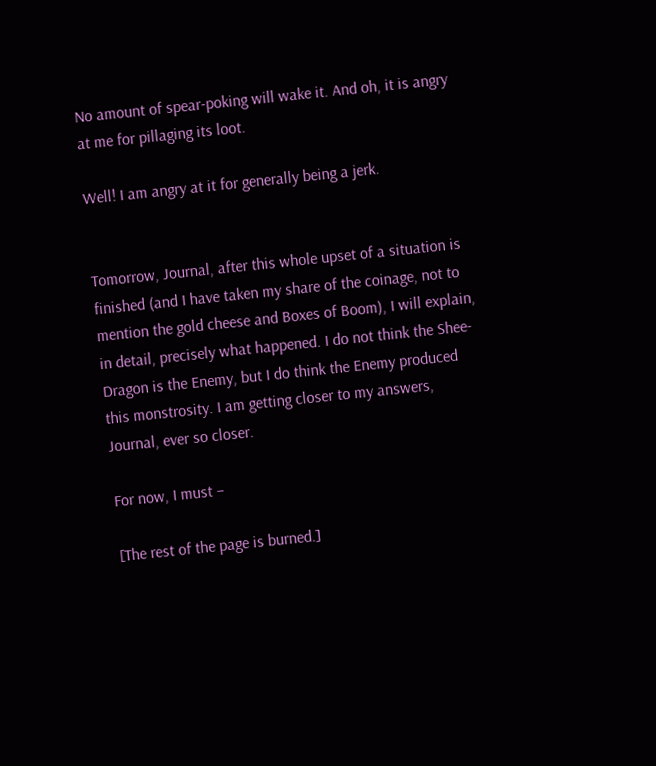No amount of spear-poking will wake it. And oh, it is angry at me for pillaging its loot.

Well! I am angry at it for generally being a jerk.


Tomorrow, Journal, after this whole upset of a situation is finished (and I have taken my share of the coinage, not to mention the gold cheese and Boxes of Boom), I will explain, in detail, precisely what happened. I do not think the Shee-Dragon is the Enemy, but I do think the Enemy produced this monstrosity. I am getting closer to my answers, Journal, ever so closer.

For now, I must –

[The rest of the page is burned.]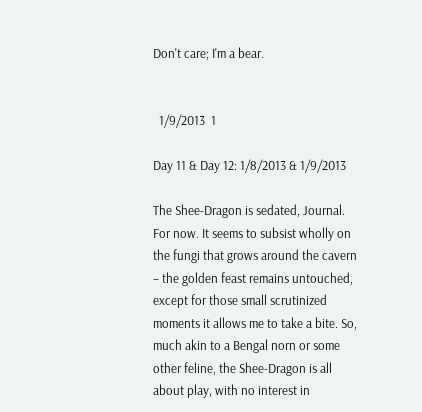Don't care; I'm a bear.


  1/9/2013  1

Day 11 & Day 12: 1/8/2013 & 1/9/2013

The Shee-Dragon is sedated, Journal. For now. It seems to subsist wholly on the fungi that grows around the cavern – the golden feast remains untouched, except for those small scrutinized moments it allows me to take a bite. So, much akin to a Bengal norn or some other feline, the Shee-Dragon is all about play, with no interest in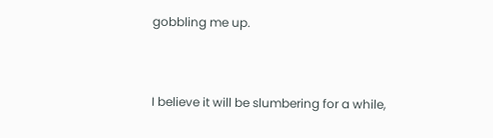gobbling me up.


I believe it will be slumbering for a while,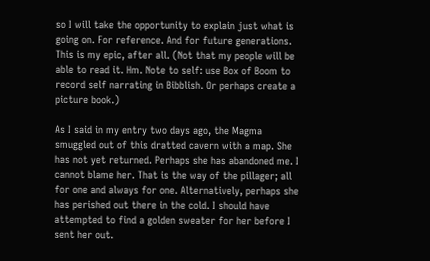so I will take the opportunity to explain just what is going on. For reference. And for future generations. This is my epic, after all. (Not that my people will be able to read it. Hm. Note to self: use Box of Boom to record self narrating in Bibblish. Or perhaps create a picture book.)

As I said in my entry two days ago, the Magma smuggled out of this dratted cavern with a map. She has not yet returned. Perhaps she has abandoned me. I cannot blame her. That is the way of the pillager; all for one and always for one. Alternatively, perhaps she has perished out there in the cold. I should have attempted to find a golden sweater for her before I sent her out.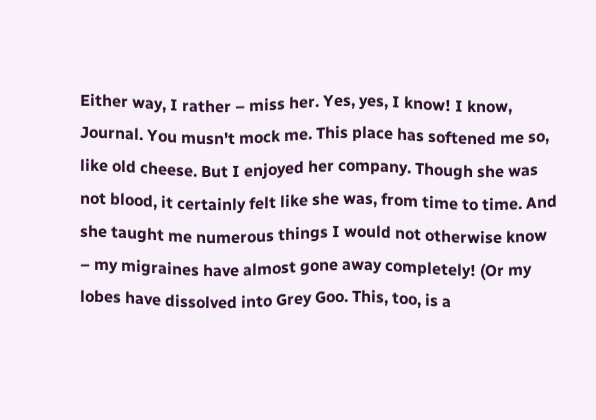Either way, I rather – miss her. Yes, yes, I know! I know, Journal. You musn't mock me. This place has softened me so, like old cheese. But I enjoyed her company. Though she was not blood, it certainly felt like she was, from time to time. And she taught me numerous things I would not otherwise know – my migraines have almost gone away completely! (Or my lobes have dissolved into Grey Goo. This, too, is a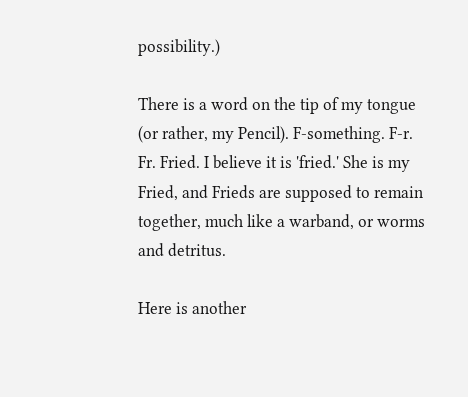possibility.)

There is a word on the tip of my tongue (or rather, my Pencil). F-something. F-r. Fr. Fried. I believe it is 'fried.' She is my Fried, and Frieds are supposed to remain together, much like a warband, or worms and detritus.

Here is another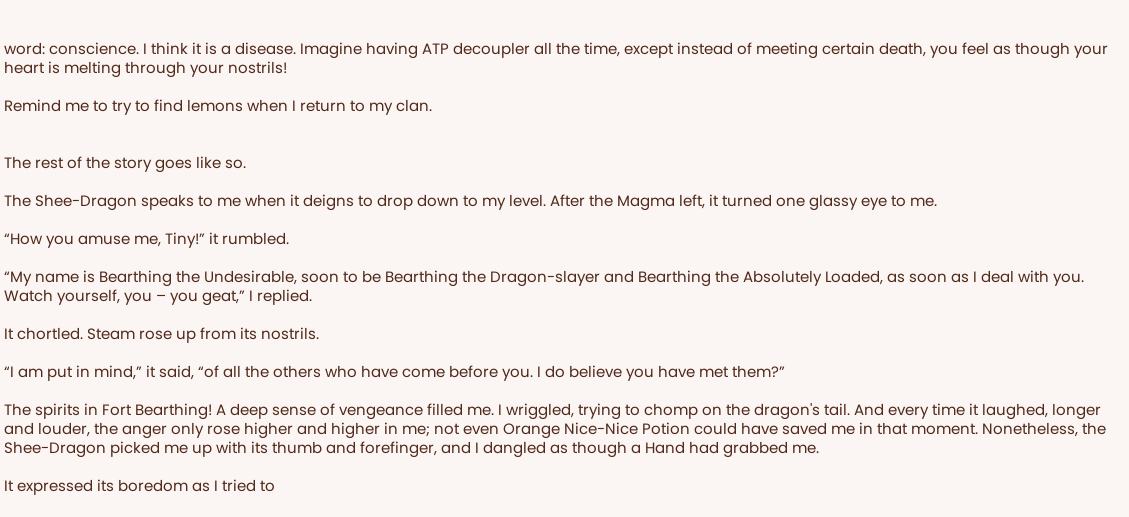word: conscience. I think it is a disease. Imagine having ATP decoupler all the time, except instead of meeting certain death, you feel as though your heart is melting through your nostrils!

Remind me to try to find lemons when I return to my clan.


The rest of the story goes like so.

The Shee-Dragon speaks to me when it deigns to drop down to my level. After the Magma left, it turned one glassy eye to me.

“How you amuse me, Tiny!” it rumbled.

“My name is Bearthing the Undesirable, soon to be Bearthing the Dragon-slayer and Bearthing the Absolutely Loaded, as soon as I deal with you. Watch yourself, you – you geat,” I replied.

It chortled. Steam rose up from its nostrils.

“I am put in mind,” it said, “of all the others who have come before you. I do believe you have met them?”

The spirits in Fort Bearthing! A deep sense of vengeance filled me. I wriggled, trying to chomp on the dragon's tail. And every time it laughed, longer and louder, the anger only rose higher and higher in me; not even Orange Nice-Nice Potion could have saved me in that moment. Nonetheless, the Shee-Dragon picked me up with its thumb and forefinger, and I dangled as though a Hand had grabbed me.

It expressed its boredom as I tried to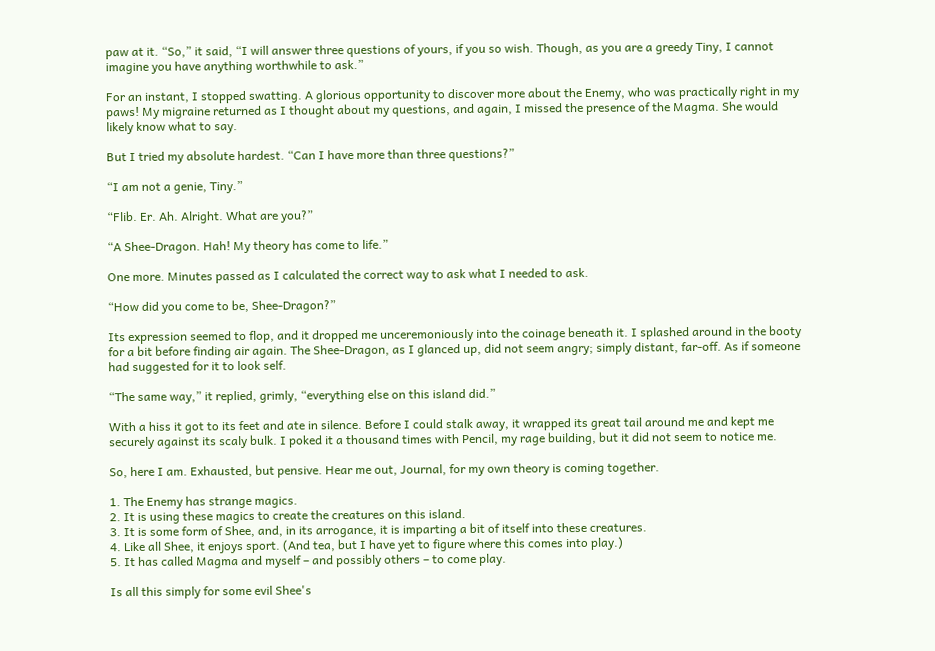paw at it. “So,” it said, “I will answer three questions of yours, if you so wish. Though, as you are a greedy Tiny, I cannot imagine you have anything worthwhile to ask.”

For an instant, I stopped swatting. A glorious opportunity to discover more about the Enemy, who was practically right in my paws! My migraine returned as I thought about my questions, and again, I missed the presence of the Magma. She would likely know what to say.

But I tried my absolute hardest. “Can I have more than three questions?”

“I am not a genie, Tiny.”

“Flib. Er. Ah. Alright. What are you?”

“A Shee-Dragon. Hah! My theory has come to life.”

One more. Minutes passed as I calculated the correct way to ask what I needed to ask.

“How did you come to be, Shee-Dragon?”

Its expression seemed to flop, and it dropped me unceremoniously into the coinage beneath it. I splashed around in the booty for a bit before finding air again. The Shee-Dragon, as I glanced up, did not seem angry; simply distant, far-off. As if someone had suggested for it to look self.

“The same way,” it replied, grimly, “everything else on this island did.”

With a hiss it got to its feet and ate in silence. Before I could stalk away, it wrapped its great tail around me and kept me securely against its scaly bulk. I poked it a thousand times with Pencil, my rage building, but it did not seem to notice me.

So, here I am. Exhausted, but pensive. Hear me out, Journal, for my own theory is coming together.

1. The Enemy has strange magics.
2. It is using these magics to create the creatures on this island.
3. It is some form of Shee, and, in its arrogance, it is imparting a bit of itself into these creatures.
4. Like all Shee, it enjoys sport. (And tea, but I have yet to figure where this comes into play.)
5. It has called Magma and myself – and possibly others – to come play.

Is all this simply for some evil Shee's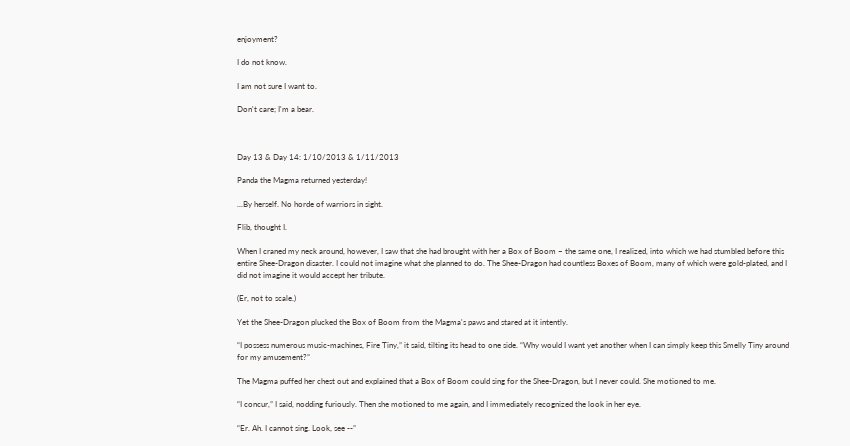enjoyment?

I do not know.

I am not sure I want to.

Don't care; I'm a bear.



Day 13 & Day 14: 1/10/2013 & 1/11/2013

Panda the Magma returned yesterday!

...By herself. No horde of warriors in sight.

Flib, thought I.

When I craned my neck around, however, I saw that she had brought with her a Box of Boom – the same one, I realized, into which we had stumbled before this entire Shee-Dragon disaster. I could not imagine what she planned to do. The Shee-Dragon had countless Boxes of Boom, many of which were gold-plated, and I did not imagine it would accept her tribute.

(Er, not to scale.)

Yet the Shee-Dragon plucked the Box of Boom from the Magma's paws and stared at it intently.

“I possess numerous music-machines, Fire Tiny,” it said, tilting its head to one side. “Why would I want yet another when I can simply keep this Smelly Tiny around for my amusement?”

The Magma puffed her chest out and explained that a Box of Boom could sing for the Shee-Dragon, but I never could. She motioned to me.

“I concur,” I said, nodding furiously. Then she motioned to me again, and I immediately recognized the look in her eye.

“Er. Ah. I cannot sing. Look, see --”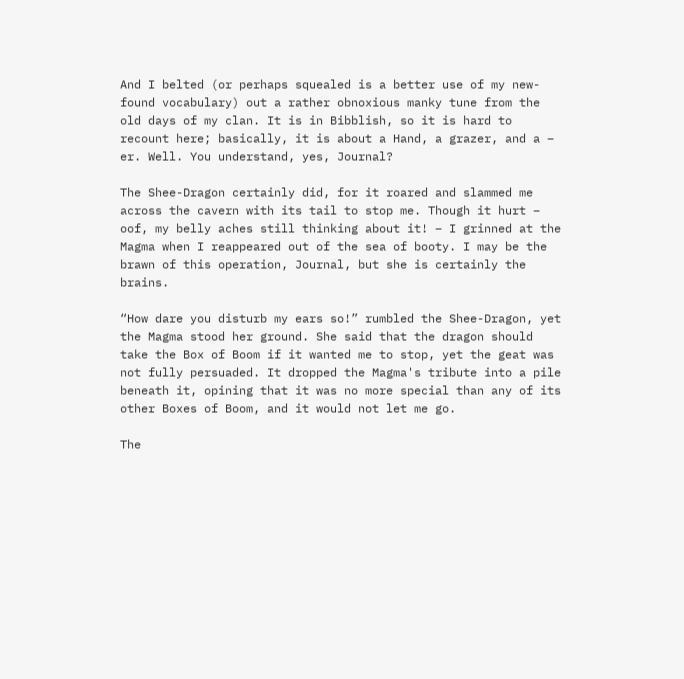And I belted (or perhaps squealed is a better use of my new-found vocabulary) out a rather obnoxious manky tune from the old days of my clan. It is in Bibblish, so it is hard to recount here; basically, it is about a Hand, a grazer, and a – er. Well. You understand, yes, Journal?

The Shee-Dragon certainly did, for it roared and slammed me across the cavern with its tail to stop me. Though it hurt – oof, my belly aches still thinking about it! – I grinned at the Magma when I reappeared out of the sea of booty. I may be the brawn of this operation, Journal, but she is certainly the brains.

“How dare you disturb my ears so!” rumbled the Shee-Dragon, yet the Magma stood her ground. She said that the dragon should take the Box of Boom if it wanted me to stop, yet the geat was not fully persuaded. It dropped the Magma's tribute into a pile beneath it, opining that it was no more special than any of its other Boxes of Boom, and it would not let me go.

The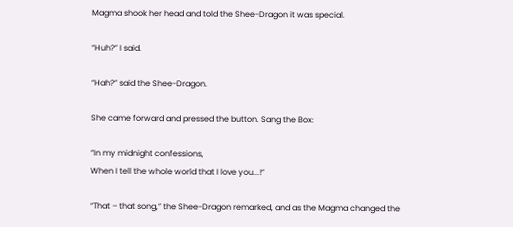Magma shook her head and told the Shee-Dragon it was special.

“Huh?” I said.

“Hah?” said the Shee-Dragon.

She came forward and pressed the button. Sang the Box:

“In my midnight confessions,
When I tell the whole world that I love you...!”

“That – that song,” the Shee-Dragon remarked, and as the Magma changed the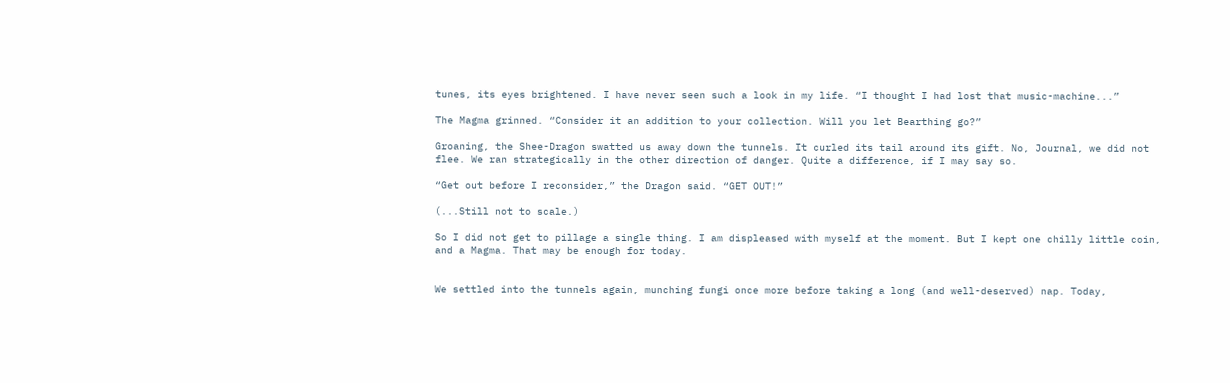tunes, its eyes brightened. I have never seen such a look in my life. “I thought I had lost that music-machine...”

The Magma grinned. “Consider it an addition to your collection. Will you let Bearthing go?”

Groaning, the Shee-Dragon swatted us away down the tunnels. It curled its tail around its gift. No, Journal, we did not flee. We ran strategically in the other direction of danger. Quite a difference, if I may say so.

“Get out before I reconsider,” the Dragon said. “GET OUT!”

(...Still not to scale.)

So I did not get to pillage a single thing. I am displeased with myself at the moment. But I kept one chilly little coin, and a Magma. That may be enough for today.


We settled into the tunnels again, munching fungi once more before taking a long (and well-deserved) nap. Today,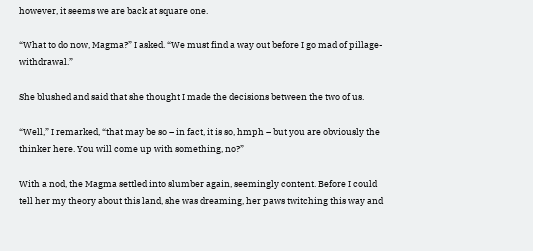however, it seems we are back at square one.

“What to do now, Magma?” I asked. “We must find a way out before I go mad of pillage-withdrawal.”

She blushed and said that she thought I made the decisions between the two of us.

“Well,” I remarked, “that may be so – in fact, it is so, hmph – but you are obviously the thinker here. You will come up with something, no?”

With a nod, the Magma settled into slumber again, seemingly content. Before I could tell her my theory about this land, she was dreaming, her paws twitching this way and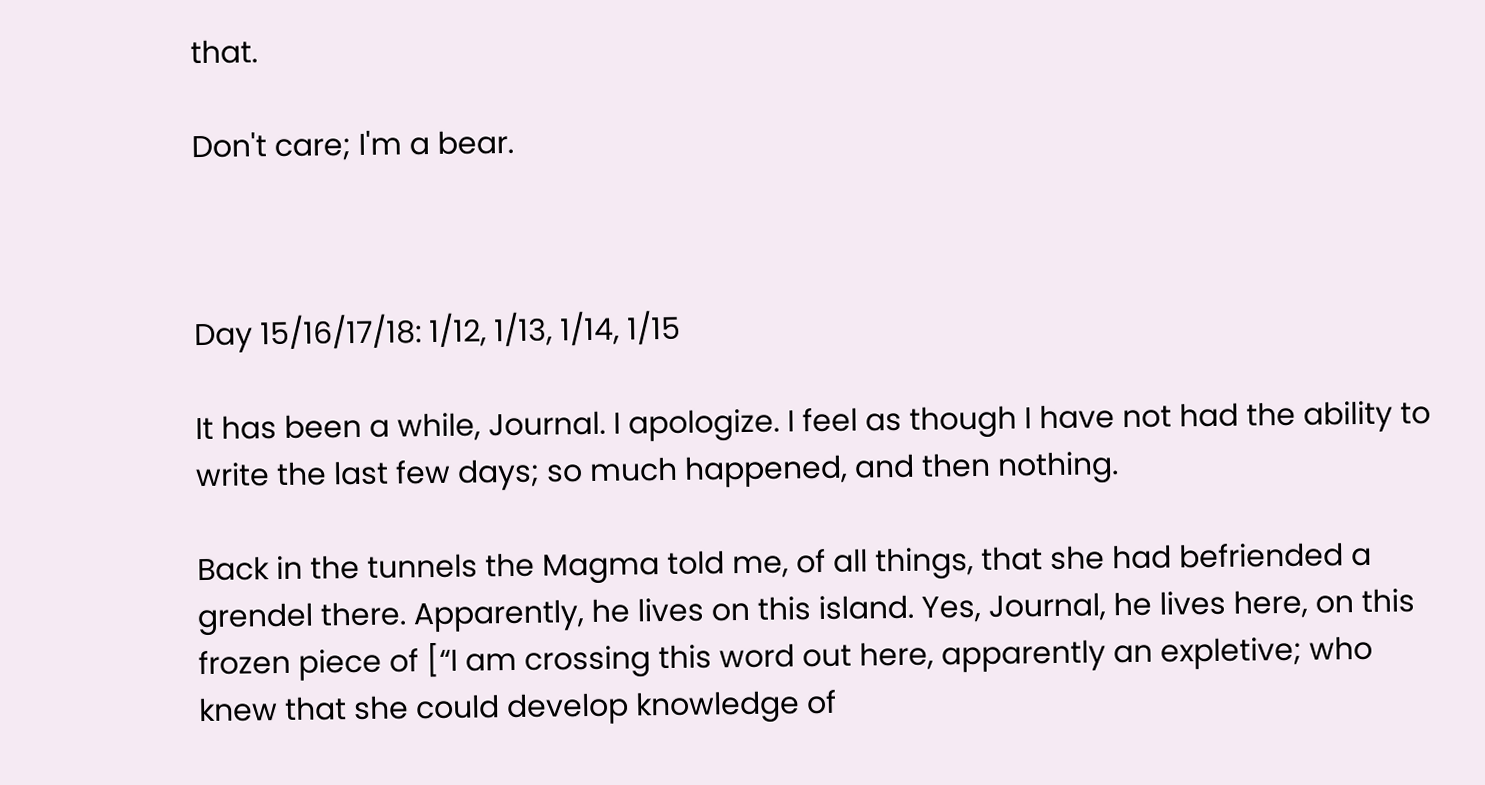that.

Don't care; I'm a bear.



Day 15/16/17/18: 1/12, 1/13, 1/14, 1/15

It has been a while, Journal. I apologize. I feel as though I have not had the ability to write the last few days; so much happened, and then nothing.

Back in the tunnels the Magma told me, of all things, that she had befriended a grendel there. Apparently, he lives on this island. Yes, Journal, he lives here, on this frozen piece of [“I am crossing this word out here, apparently an expletive; who knew that she could develop knowledge of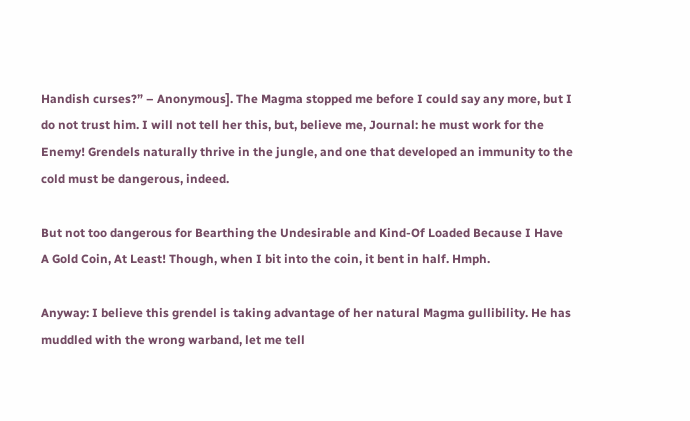Handish curses?” – Anonymous]. The Magma stopped me before I could say any more, but I do not trust him. I will not tell her this, but, believe me, Journal: he must work for the Enemy! Grendels naturally thrive in the jungle, and one that developed an immunity to the cold must be dangerous, indeed.

But not too dangerous for Bearthing the Undesirable and Kind-Of Loaded Because I Have A Gold Coin, At Least! Though, when I bit into the coin, it bent in half. Hmph.

Anyway: I believe this grendel is taking advantage of her natural Magma gullibility. He has muddled with the wrong warband, let me tell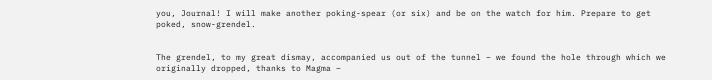you, Journal! I will make another poking-spear (or six) and be on the watch for him. Prepare to get poked, snow-grendel.


The grendel, to my great dismay, accompanied us out of the tunnel – we found the hole through which we originally dropped, thanks to Magma –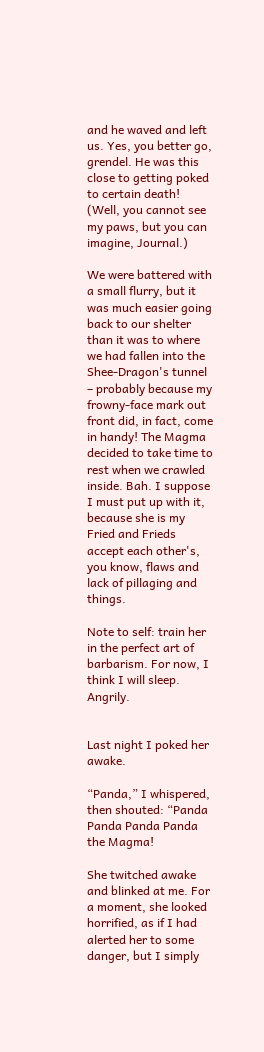and he waved and left us. Yes, you better go, grendel. He was this close to getting poked to certain death! (Well, you cannot see my paws, but you can imagine, Journal.)

We were battered with a small flurry, but it was much easier going back to our shelter than it was to where we had fallen into the Shee-Dragon's tunnel – probably because my frowny-face mark out front did, in fact, come in handy! The Magma decided to take time to rest when we crawled inside. Bah. I suppose I must put up with it, because she is my Fried and Frieds accept each other's, you know, flaws and lack of pillaging and things.

Note to self: train her in the perfect art of barbarism. For now, I think I will sleep. Angrily.


Last night I poked her awake.

“Panda,” I whispered, then shouted: “Panda Panda Panda Panda the Magma!

She twitched awake and blinked at me. For a moment, she looked horrified, as if I had alerted her to some danger, but I simply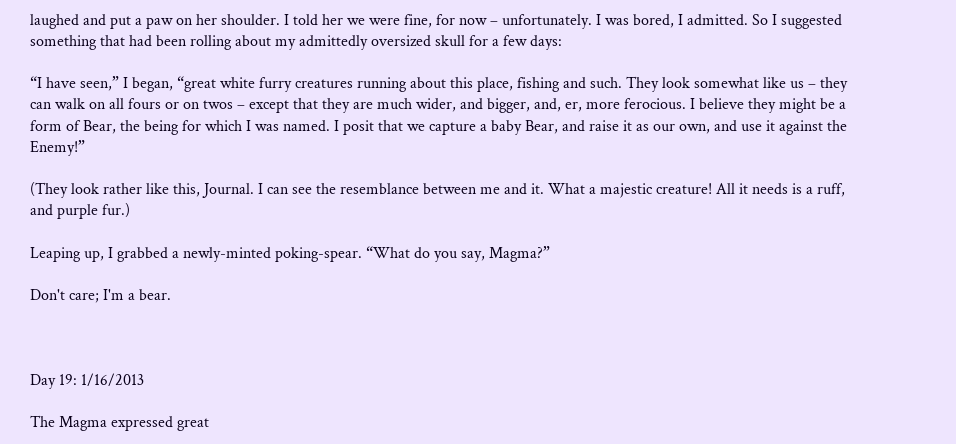laughed and put a paw on her shoulder. I told her we were fine, for now – unfortunately. I was bored, I admitted. So I suggested something that had been rolling about my admittedly oversized skull for a few days:

“I have seen,” I began, “great white furry creatures running about this place, fishing and such. They look somewhat like us – they can walk on all fours or on twos – except that they are much wider, and bigger, and, er, more ferocious. I believe they might be a form of Bear, the being for which I was named. I posit that we capture a baby Bear, and raise it as our own, and use it against the Enemy!”

(They look rather like this, Journal. I can see the resemblance between me and it. What a majestic creature! All it needs is a ruff, and purple fur.)

Leaping up, I grabbed a newly-minted poking-spear. “What do you say, Magma?”

Don't care; I'm a bear.



Day 19: 1/16/2013

The Magma expressed great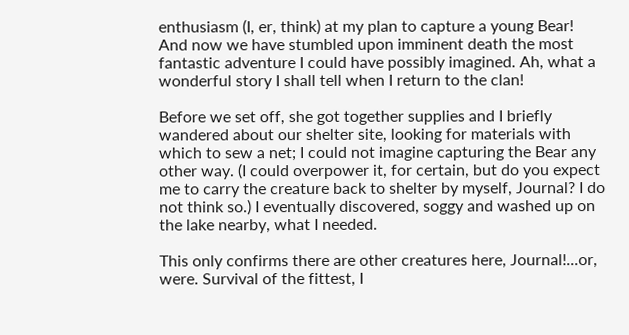enthusiasm (I, er, think) at my plan to capture a young Bear! And now we have stumbled upon imminent death the most fantastic adventure I could have possibly imagined. Ah, what a wonderful story I shall tell when I return to the clan!

Before we set off, she got together supplies and I briefly wandered about our shelter site, looking for materials with which to sew a net; I could not imagine capturing the Bear any other way. (I could overpower it, for certain, but do you expect me to carry the creature back to shelter by myself, Journal? I do not think so.) I eventually discovered, soggy and washed up on the lake nearby, what I needed.

This only confirms there are other creatures here, Journal!...or, were. Survival of the fittest, I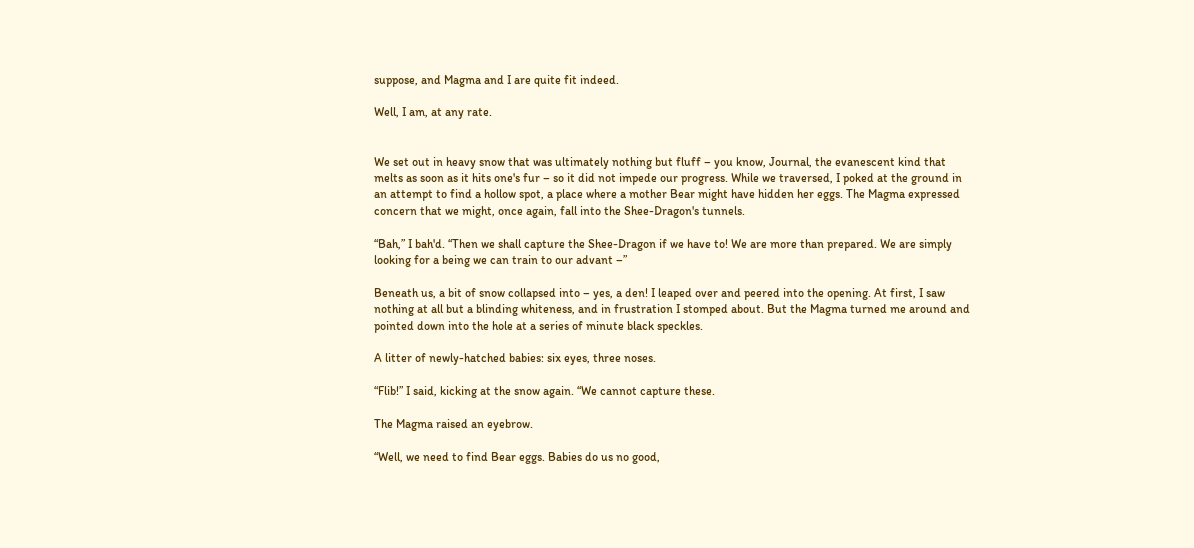suppose, and Magma and I are quite fit indeed.

Well, I am, at any rate.


We set out in heavy snow that was ultimately nothing but fluff – you know, Journal, the evanescent kind that melts as soon as it hits one's fur – so it did not impede our progress. While we traversed, I poked at the ground in an attempt to find a hollow spot, a place where a mother Bear might have hidden her eggs. The Magma expressed concern that we might, once again, fall into the Shee-Dragon's tunnels.

“Bah,” I bah'd. “Then we shall capture the Shee-Dragon if we have to! We are more than prepared. We are simply looking for a being we can train to our advant –”

Beneath us, a bit of snow collapsed into – yes, a den! I leaped over and peered into the opening. At first, I saw nothing at all but a blinding whiteness, and in frustration I stomped about. But the Magma turned me around and pointed down into the hole at a series of minute black speckles.

A litter of newly-hatched babies: six eyes, three noses.

“Flib!” I said, kicking at the snow again. “We cannot capture these.

The Magma raised an eyebrow.

“Well, we need to find Bear eggs. Babies do us no good,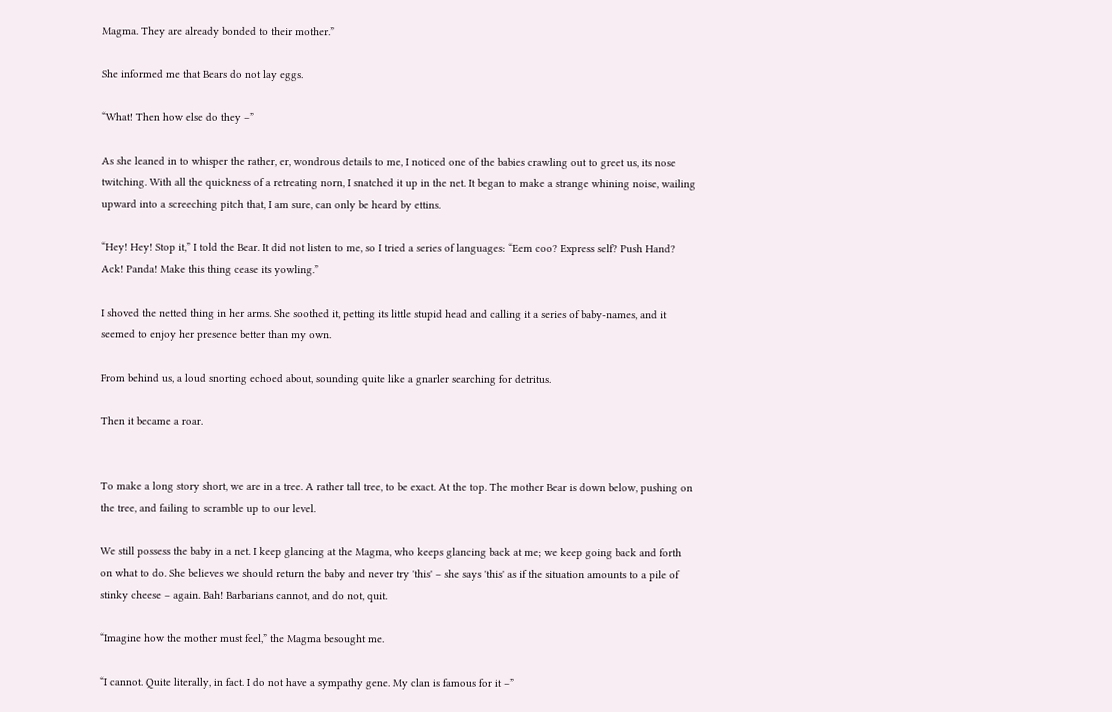Magma. They are already bonded to their mother.”

She informed me that Bears do not lay eggs.

“What! Then how else do they –”

As she leaned in to whisper the rather, er, wondrous details to me, I noticed one of the babies crawling out to greet us, its nose twitching. With all the quickness of a retreating norn, I snatched it up in the net. It began to make a strange whining noise, wailing upward into a screeching pitch that, I am sure, can only be heard by ettins.

“Hey! Hey! Stop it,” I told the Bear. It did not listen to me, so I tried a series of languages: “Eem coo? Express self? Push Hand? Ack! Panda! Make this thing cease its yowling.”

I shoved the netted thing in her arms. She soothed it, petting its little stupid head and calling it a series of baby-names, and it seemed to enjoy her presence better than my own.

From behind us, a loud snorting echoed about, sounding quite like a gnarler searching for detritus.

Then it became a roar.


To make a long story short, we are in a tree. A rather tall tree, to be exact. At the top. The mother Bear is down below, pushing on the tree, and failing to scramble up to our level.

We still possess the baby in a net. I keep glancing at the Magma, who keeps glancing back at me; we keep going back and forth on what to do. She believes we should return the baby and never try 'this' – she says 'this' as if the situation amounts to a pile of stinky cheese – again. Bah! Barbarians cannot, and do not, quit.

“Imagine how the mother must feel,” the Magma besought me.

“I cannot. Quite literally, in fact. I do not have a sympathy gene. My clan is famous for it –”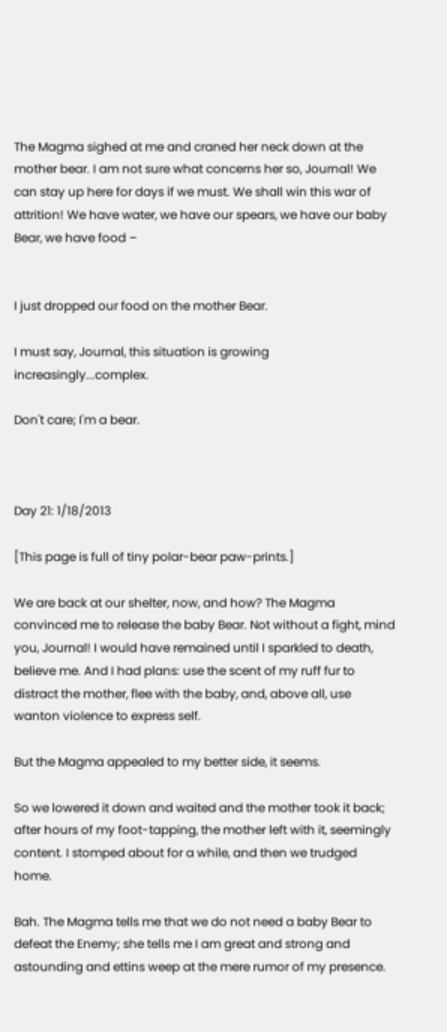The Magma sighed at me and craned her neck down at the mother bear. I am not sure what concerns her so, Journal! We can stay up here for days if we must. We shall win this war of attrition! We have water, we have our spears, we have our baby Bear, we have food –


I just dropped our food on the mother Bear.

I must say, Journal, this situation is growing increasingly...complex.

Don't care; I'm a bear.



Day 21: 1/18/2013

[This page is full of tiny polar-bear paw-prints.]

We are back at our shelter, now, and how? The Magma convinced me to release the baby Bear. Not without a fight, mind you, Journal! I would have remained until I sparkled to death, believe me. And I had plans: use the scent of my ruff fur to distract the mother, flee with the baby, and, above all, use wanton violence to express self.

But the Magma appealed to my better side, it seems.

So we lowered it down and waited and the mother took it back; after hours of my foot-tapping, the mother left with it, seemingly content. I stomped about for a while, and then we trudged home.

Bah. The Magma tells me that we do not need a baby Bear to defeat the Enemy; she tells me I am great and strong and astounding and ettins weep at the mere rumor of my presence.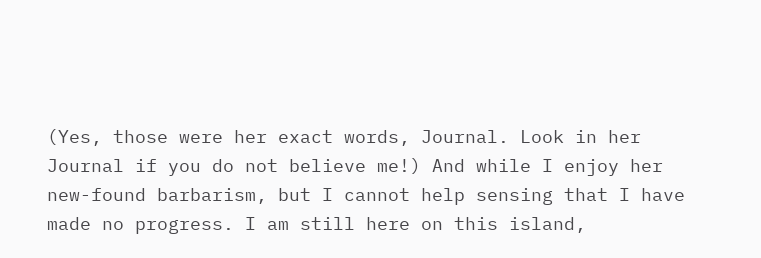(Yes, those were her exact words, Journal. Look in her Journal if you do not believe me!) And while I enjoy her new-found barbarism, but I cannot help sensing that I have made no progress. I am still here on this island,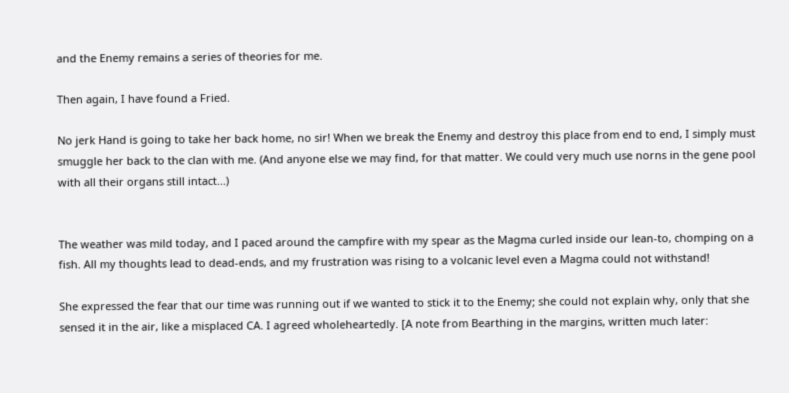and the Enemy remains a series of theories for me.

Then again, I have found a Fried.

No jerk Hand is going to take her back home, no sir! When we break the Enemy and destroy this place from end to end, I simply must smuggle her back to the clan with me. (And anyone else we may find, for that matter. We could very much use norns in the gene pool with all their organs still intact...)


The weather was mild today, and I paced around the campfire with my spear as the Magma curled inside our lean-to, chomping on a fish. All my thoughts lead to dead-ends, and my frustration was rising to a volcanic level even a Magma could not withstand!

She expressed the fear that our time was running out if we wanted to stick it to the Enemy; she could not explain why, only that she sensed it in the air, like a misplaced CA. I agreed wholeheartedly. [A note from Bearthing in the margins, written much later: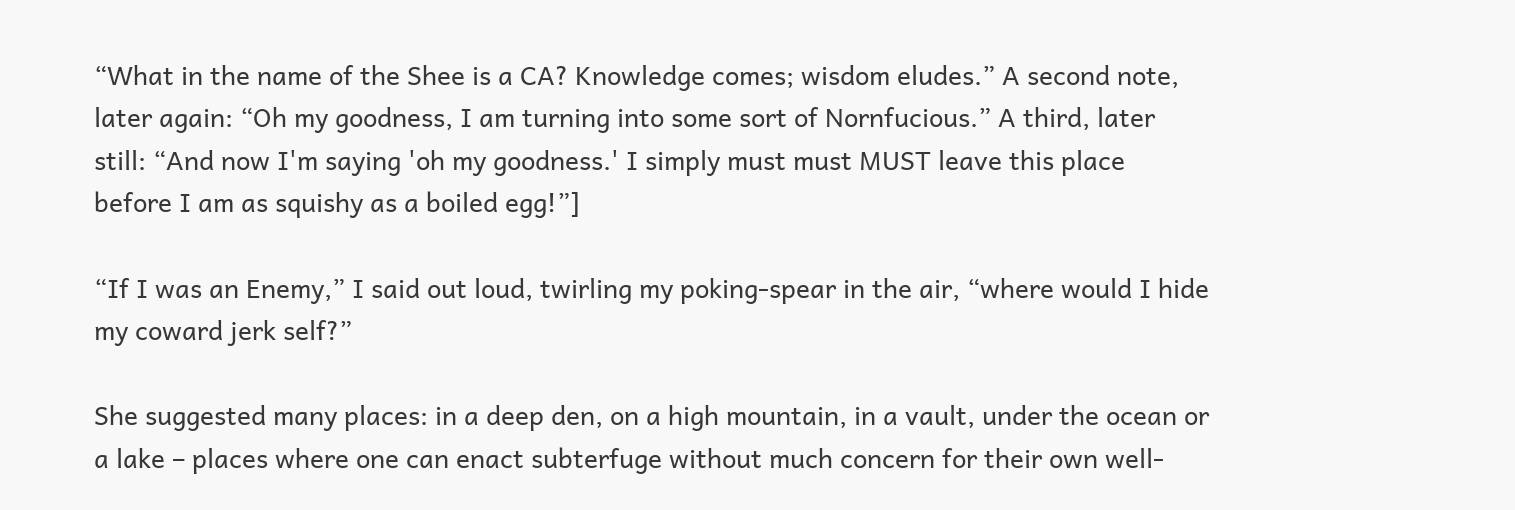“What in the name of the Shee is a CA? Knowledge comes; wisdom eludes.” A second note, later again: “Oh my goodness, I am turning into some sort of Nornfucious.” A third, later still: “And now I'm saying 'oh my goodness.' I simply must must MUST leave this place before I am as squishy as a boiled egg!”]

“If I was an Enemy,” I said out loud, twirling my poking-spear in the air, “where would I hide my coward jerk self?”

She suggested many places: in a deep den, on a high mountain, in a vault, under the ocean or a lake – places where one can enact subterfuge without much concern for their own well-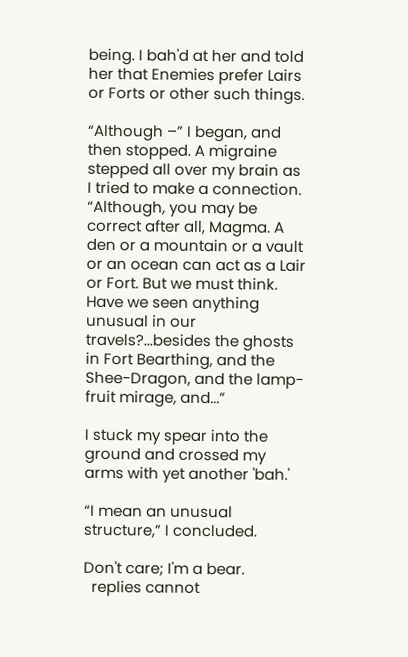being. I bah'd at her and told her that Enemies prefer Lairs or Forts or other such things.

“Although –” I began, and then stopped. A migraine stepped all over my brain as I tried to make a connection. “Although, you may be correct after all, Magma. A den or a mountain or a vault or an ocean can act as a Lair or Fort. But we must think. Have we seen anything unusual in our travels?...besides the ghosts in Fort Bearthing, and the Shee-Dragon, and the lamp-fruit mirage, and...”

I stuck my spear into the ground and crossed my arms with yet another 'bah.'

“I mean an unusual structure,” I concluded.

Don't care; I'm a bear.
  replies cannot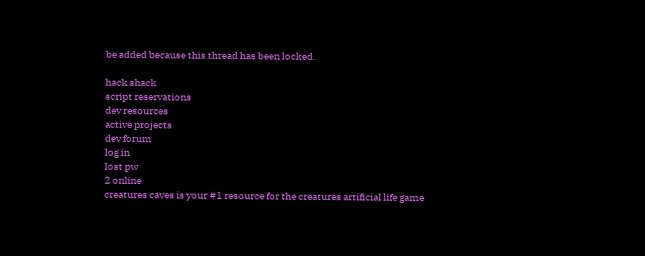be added because this thread has been locked.

hack shack
script reservations
dev resources
active projects
dev forum
log in
lost pw
2 online
creatures caves is your #1 resource for the creatures artificial life game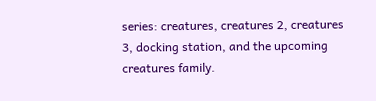series: creatures, creatures 2, creatures 3, docking station, and the upcoming creatures family.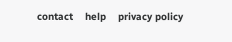contact    help    privacy policy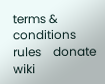terms & conditions    rules    donate    wiki